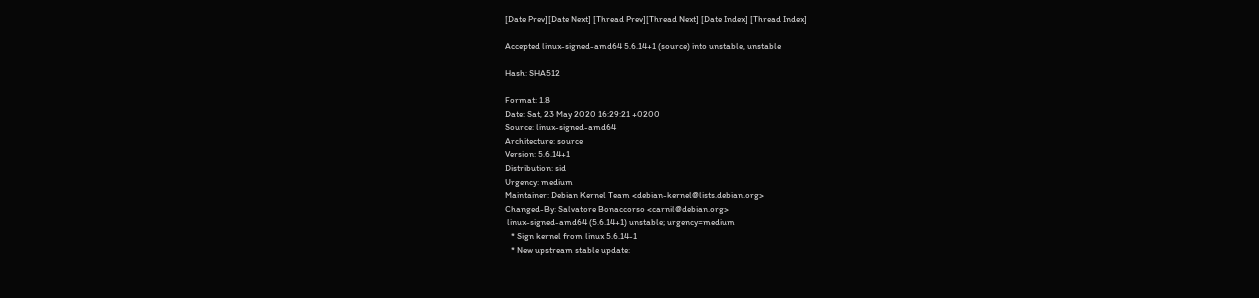[Date Prev][Date Next] [Thread Prev][Thread Next] [Date Index] [Thread Index]

Accepted linux-signed-amd64 5.6.14+1 (source) into unstable, unstable

Hash: SHA512

Format: 1.8
Date: Sat, 23 May 2020 16:29:21 +0200
Source: linux-signed-amd64
Architecture: source
Version: 5.6.14+1
Distribution: sid
Urgency: medium
Maintainer: Debian Kernel Team <debian-kernel@lists.debian.org>
Changed-By: Salvatore Bonaccorso <carnil@debian.org>
 linux-signed-amd64 (5.6.14+1) unstable; urgency=medium
   * Sign kernel from linux 5.6.14-1
   * New upstream stable update: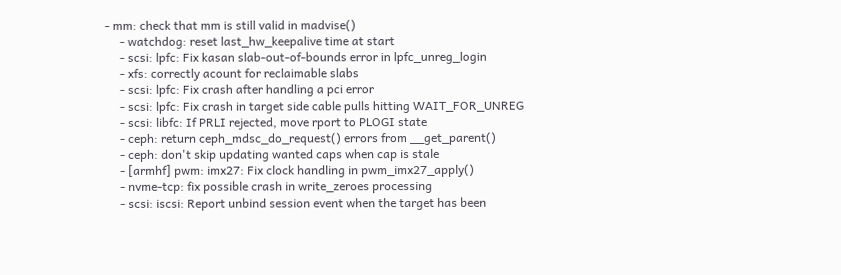- mm: check that mm is still valid in madvise()
     - watchdog: reset last_hw_keepalive time at start
     - scsi: lpfc: Fix kasan slab-out-of-bounds error in lpfc_unreg_login
     - xfs: correctly acount for reclaimable slabs
     - scsi: lpfc: Fix crash after handling a pci error
     - scsi: lpfc: Fix crash in target side cable pulls hitting WAIT_FOR_UNREG
     - scsi: libfc: If PRLI rejected, move rport to PLOGI state
     - ceph: return ceph_mdsc_do_request() errors from __get_parent()
     - ceph: don't skip updating wanted caps when cap is stale
     - [armhf] pwm: imx27: Fix clock handling in pwm_imx27_apply()
     - nvme-tcp: fix possible crash in write_zeroes processing
     - scsi: iscsi: Report unbind session event when the target has been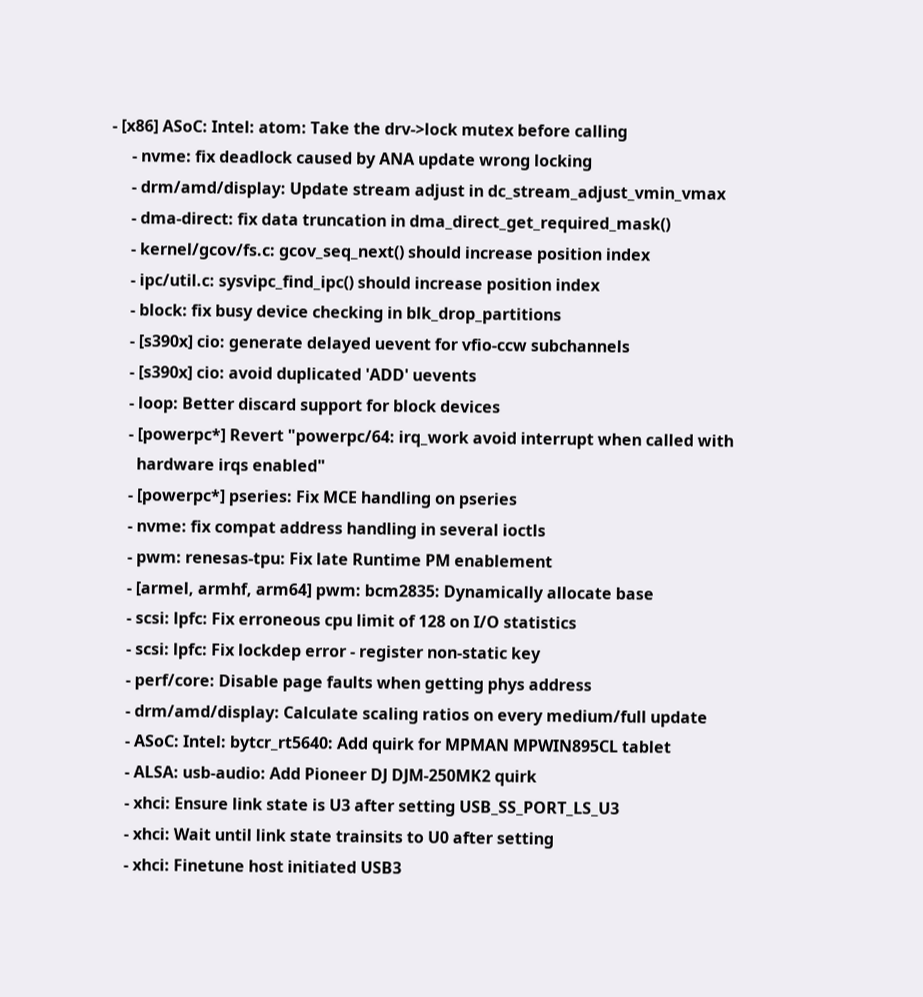- [x86] ASoC: Intel: atom: Take the drv->lock mutex before calling
     - nvme: fix deadlock caused by ANA update wrong locking
     - drm/amd/display: Update stream adjust in dc_stream_adjust_vmin_vmax
     - dma-direct: fix data truncation in dma_direct_get_required_mask()
     - kernel/gcov/fs.c: gcov_seq_next() should increase position index
     - ipc/util.c: sysvipc_find_ipc() should increase position index
     - block: fix busy device checking in blk_drop_partitions
     - [s390x] cio: generate delayed uevent for vfio-ccw subchannels
     - [s390x] cio: avoid duplicated 'ADD' uevents
     - loop: Better discard support for block devices
     - [powerpc*] Revert "powerpc/64: irq_work avoid interrupt when called with
       hardware irqs enabled"
     - [powerpc*] pseries: Fix MCE handling on pseries
     - nvme: fix compat address handling in several ioctls
     - pwm: renesas-tpu: Fix late Runtime PM enablement
     - [armel, armhf, arm64] pwm: bcm2835: Dynamically allocate base
     - scsi: lpfc: Fix erroneous cpu limit of 128 on I/O statistics
     - scsi: lpfc: Fix lockdep error - register non-static key
     - perf/core: Disable page faults when getting phys address
     - drm/amd/display: Calculate scaling ratios on every medium/full update
     - ASoC: Intel: bytcr_rt5640: Add quirk for MPMAN MPWIN895CL tablet
     - ALSA: usb-audio: Add Pioneer DJ DJM-250MK2 quirk
     - xhci: Ensure link state is U3 after setting USB_SS_PORT_LS_U3
     - xhci: Wait until link state trainsits to U0 after setting
     - xhci: Finetune host initiated USB3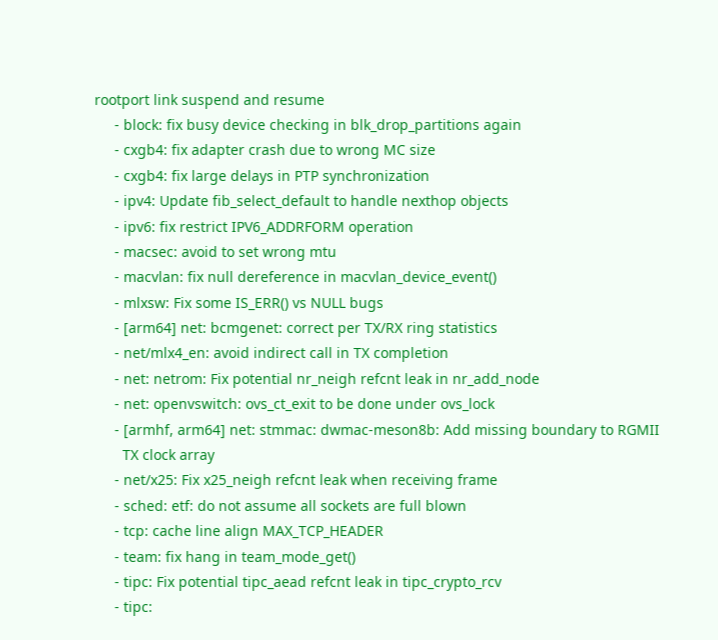rootport link suspend and resume
     - block: fix busy device checking in blk_drop_partitions again
     - cxgb4: fix adapter crash due to wrong MC size
     - cxgb4: fix large delays in PTP synchronization
     - ipv4: Update fib_select_default to handle nexthop objects
     - ipv6: fix restrict IPV6_ADDRFORM operation
     - macsec: avoid to set wrong mtu
     - macvlan: fix null dereference in macvlan_device_event()
     - mlxsw: Fix some IS_ERR() vs NULL bugs
     - [arm64] net: bcmgenet: correct per TX/RX ring statistics
     - net/mlx4_en: avoid indirect call in TX completion
     - net: netrom: Fix potential nr_neigh refcnt leak in nr_add_node
     - net: openvswitch: ovs_ct_exit to be done under ovs_lock
     - [armhf, arm64] net: stmmac: dwmac-meson8b: Add missing boundary to RGMII
       TX clock array
     - net/x25: Fix x25_neigh refcnt leak when receiving frame
     - sched: etf: do not assume all sockets are full blown
     - tcp: cache line align MAX_TCP_HEADER
     - team: fix hang in team_mode_get()
     - tipc: Fix potential tipc_aead refcnt leak in tipc_crypto_rcv
     - tipc: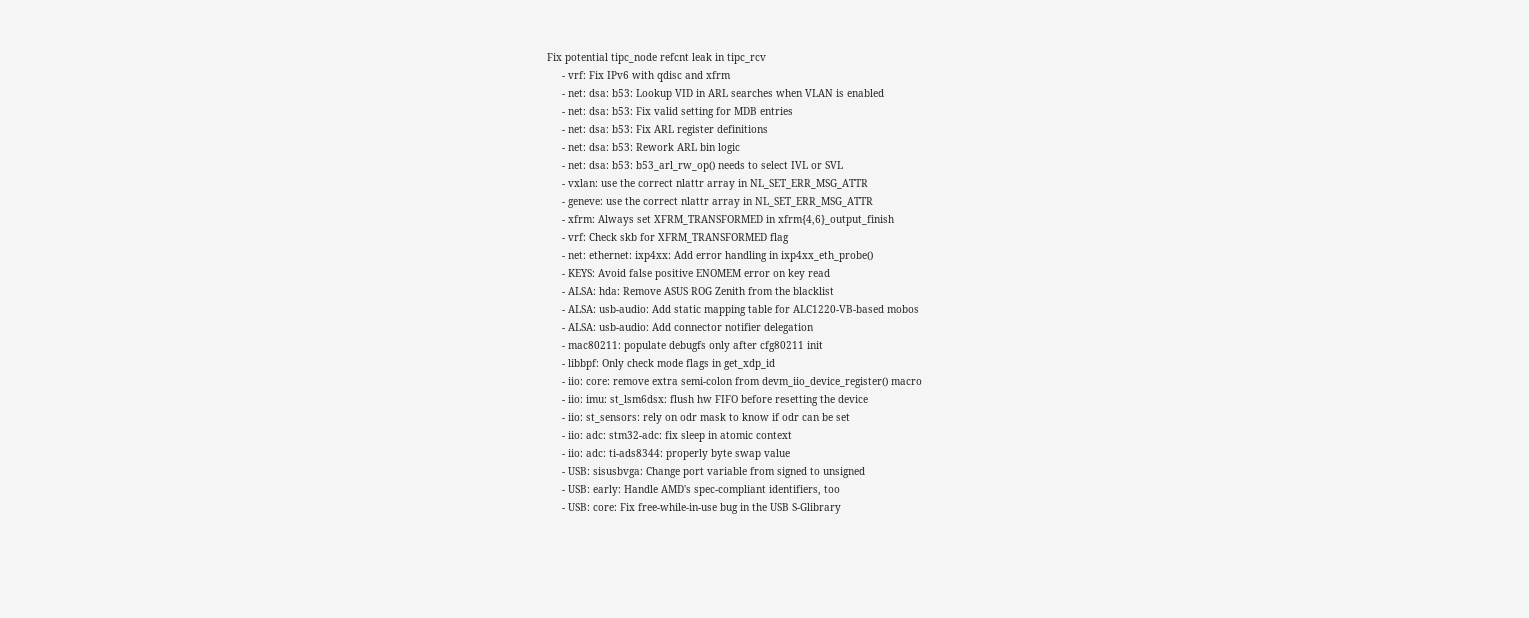Fix potential tipc_node refcnt leak in tipc_rcv
     - vrf: Fix IPv6 with qdisc and xfrm
     - net: dsa: b53: Lookup VID in ARL searches when VLAN is enabled
     - net: dsa: b53: Fix valid setting for MDB entries
     - net: dsa: b53: Fix ARL register definitions
     - net: dsa: b53: Rework ARL bin logic
     - net: dsa: b53: b53_arl_rw_op() needs to select IVL or SVL
     - vxlan: use the correct nlattr array in NL_SET_ERR_MSG_ATTR
     - geneve: use the correct nlattr array in NL_SET_ERR_MSG_ATTR
     - xfrm: Always set XFRM_TRANSFORMED in xfrm{4,6}_output_finish
     - vrf: Check skb for XFRM_TRANSFORMED flag
     - net: ethernet: ixp4xx: Add error handling in ixp4xx_eth_probe()
     - KEYS: Avoid false positive ENOMEM error on key read
     - ALSA: hda: Remove ASUS ROG Zenith from the blacklist
     - ALSA: usb-audio: Add static mapping table for ALC1220-VB-based mobos
     - ALSA: usb-audio: Add connector notifier delegation
     - mac80211: populate debugfs only after cfg80211 init
     - libbpf: Only check mode flags in get_xdp_id
     - iio: core: remove extra semi-colon from devm_iio_device_register() macro
     - iio: imu: st_lsm6dsx: flush hw FIFO before resetting the device
     - iio: st_sensors: rely on odr mask to know if odr can be set
     - iio: adc: stm32-adc: fix sleep in atomic context
     - iio: adc: ti-ads8344: properly byte swap value
     - USB: sisusbvga: Change port variable from signed to unsigned
     - USB: early: Handle AMD's spec-compliant identifiers, too
     - USB: core: Fix free-while-in-use bug in the USB S-Glibrary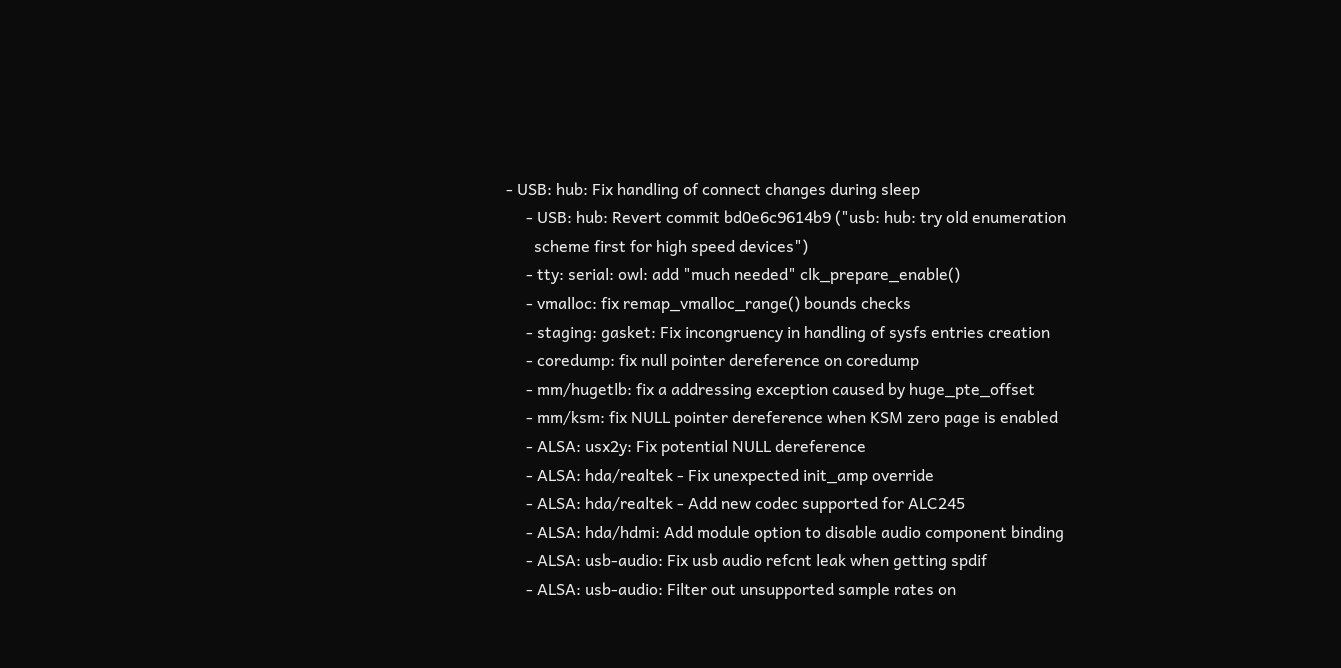- USB: hub: Fix handling of connect changes during sleep
     - USB: hub: Revert commit bd0e6c9614b9 ("usb: hub: try old enumeration
       scheme first for high speed devices")
     - tty: serial: owl: add "much needed" clk_prepare_enable()
     - vmalloc: fix remap_vmalloc_range() bounds checks
     - staging: gasket: Fix incongruency in handling of sysfs entries creation
     - coredump: fix null pointer dereference on coredump
     - mm/hugetlb: fix a addressing exception caused by huge_pte_offset
     - mm/ksm: fix NULL pointer dereference when KSM zero page is enabled
     - ALSA: usx2y: Fix potential NULL dereference
     - ALSA: hda/realtek - Fix unexpected init_amp override
     - ALSA: hda/realtek - Add new codec supported for ALC245
     - ALSA: hda/hdmi: Add module option to disable audio component binding
     - ALSA: usb-audio: Fix usb audio refcnt leak when getting spdif
     - ALSA: usb-audio: Filter out unsupported sample rates on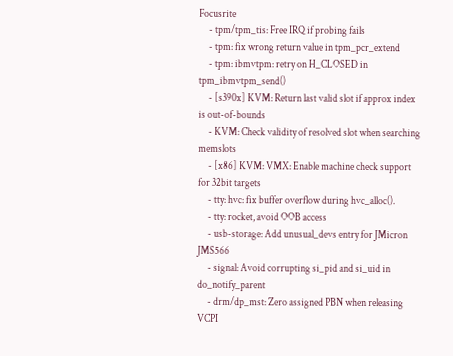Focusrite
     - tpm/tpm_tis: Free IRQ if probing fails
     - tpm: fix wrong return value in tpm_pcr_extend
     - tpm: ibmvtpm: retry on H_CLOSED in tpm_ibmvtpm_send()
     - [s390x] KVM: Return last valid slot if approx index is out-of-bounds
     - KVM: Check validity of resolved slot when searching memslots
     - [x86] KVM: VMX: Enable machine check support for 32bit targets
     - tty: hvc: fix buffer overflow during hvc_alloc().
     - tty: rocket, avoid OOB access
     - usb-storage: Add unusual_devs entry for JMicron JMS566
     - signal: Avoid corrupting si_pid and si_uid in do_notify_parent
     - drm/dp_mst: Zero assigned PBN when releasing VCPI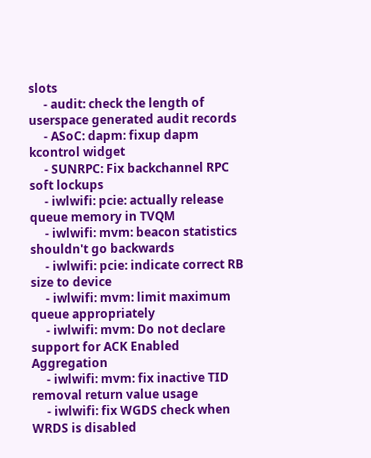slots
     - audit: check the length of userspace generated audit records
     - ASoC: dapm: fixup dapm kcontrol widget
     - SUNRPC: Fix backchannel RPC soft lockups
     - iwlwifi: pcie: actually release queue memory in TVQM
     - iwlwifi: mvm: beacon statistics shouldn't go backwards
     - iwlwifi: pcie: indicate correct RB size to device
     - iwlwifi: mvm: limit maximum queue appropriately
     - iwlwifi: mvm: Do not declare support for ACK Enabled Aggregation
     - iwlwifi: mvm: fix inactive TID removal return value usage
     - iwlwifi: fix WGDS check when WRDS is disabled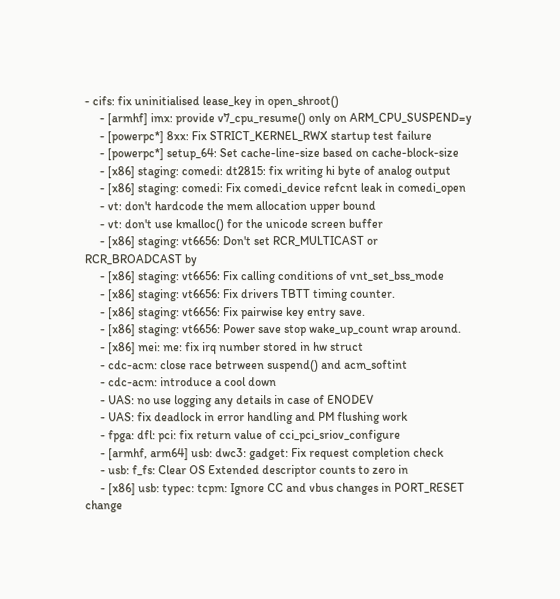- cifs: fix uninitialised lease_key in open_shroot()
     - [armhf] imx: provide v7_cpu_resume() only on ARM_CPU_SUSPEND=y
     - [powerpc*] 8xx: Fix STRICT_KERNEL_RWX startup test failure
     - [powerpc*] setup_64: Set cache-line-size based on cache-block-size
     - [x86] staging: comedi: dt2815: fix writing hi byte of analog output
     - [x86] staging: comedi: Fix comedi_device refcnt leak in comedi_open
     - vt: don't hardcode the mem allocation upper bound
     - vt: don't use kmalloc() for the unicode screen buffer
     - [x86] staging: vt6656: Don't set RCR_MULTICAST or RCR_BROADCAST by
     - [x86] staging: vt6656: Fix calling conditions of vnt_set_bss_mode
     - [x86] staging: vt6656: Fix drivers TBTT timing counter.
     - [x86] staging: vt6656: Fix pairwise key entry save.
     - [x86] staging: vt6656: Power save stop wake_up_count wrap around.
     - [x86] mei: me: fix irq number stored in hw struct
     - cdc-acm: close race betrween suspend() and acm_softint
     - cdc-acm: introduce a cool down
     - UAS: no use logging any details in case of ENODEV
     - UAS: fix deadlock in error handling and PM flushing work
     - fpga: dfl: pci: fix return value of cci_pci_sriov_configure
     - [armhf, arm64] usb: dwc3: gadget: Fix request completion check
     - usb: f_fs: Clear OS Extended descriptor counts to zero in
     - [x86] usb: typec: tcpm: Ignore CC and vbus changes in PORT_RESET change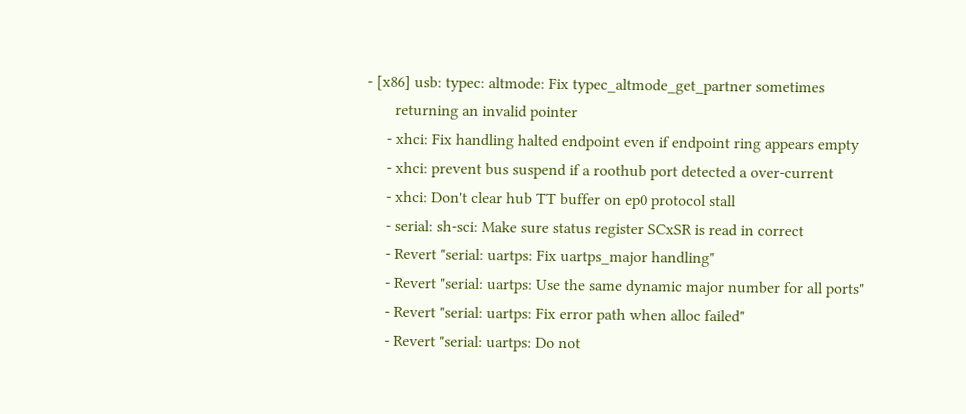- [x86] usb: typec: altmode: Fix typec_altmode_get_partner sometimes
       returning an invalid pointer
     - xhci: Fix handling halted endpoint even if endpoint ring appears empty
     - xhci: prevent bus suspend if a roothub port detected a over-current
     - xhci: Don't clear hub TT buffer on ep0 protocol stall
     - serial: sh-sci: Make sure status register SCxSR is read in correct
     - Revert "serial: uartps: Fix uartps_major handling"
     - Revert "serial: uartps: Use the same dynamic major number for all ports"
     - Revert "serial: uartps: Fix error path when alloc failed"
     - Revert "serial: uartps: Do not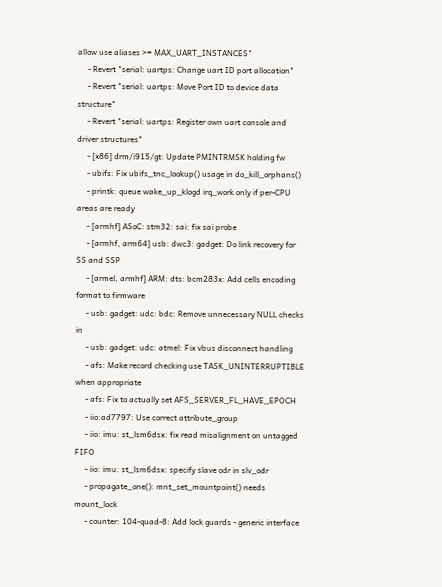allow use aliases >= MAX_UART_INSTANCES"
     - Revert "serial: uartps: Change uart ID port allocation"
     - Revert "serial: uartps: Move Port ID to device data structure"
     - Revert "serial: uartps: Register own uart console and driver structures"
     - [x86] drm/i915/gt: Update PMINTRMSK holding fw
     - ubifs: Fix ubifs_tnc_lookup() usage in do_kill_orphans()
     - printk: queue wake_up_klogd irq_work only if per-CPU areas are ready
     - [armhf] ASoC: stm32: sai: fix sai probe
     - [armhf, arm64] usb: dwc3: gadget: Do link recovery for SS and SSP
     - [armel, armhf] ARM: dts: bcm283x: Add cells encoding format to firmware
     - usb: gadget: udc: bdc: Remove unnecessary NULL checks in
     - usb: gadget: udc: atmel: Fix vbus disconnect handling
     - afs: Make record checking use TASK_UNINTERRUPTIBLE when appropriate
     - afs: Fix to actually set AFS_SERVER_FL_HAVE_EPOCH
     - iio:ad7797: Use correct attribute_group
     - iio: imu: st_lsm6dsx: fix read misalignment on untagged FIFO
     - iio: imu: st_lsm6dsx: specify slave odr in slv_odr
     - propagate_one(): mnt_set_mountpoint() needs mount_lock
     - counter: 104-quad-8: Add lock guards - generic interface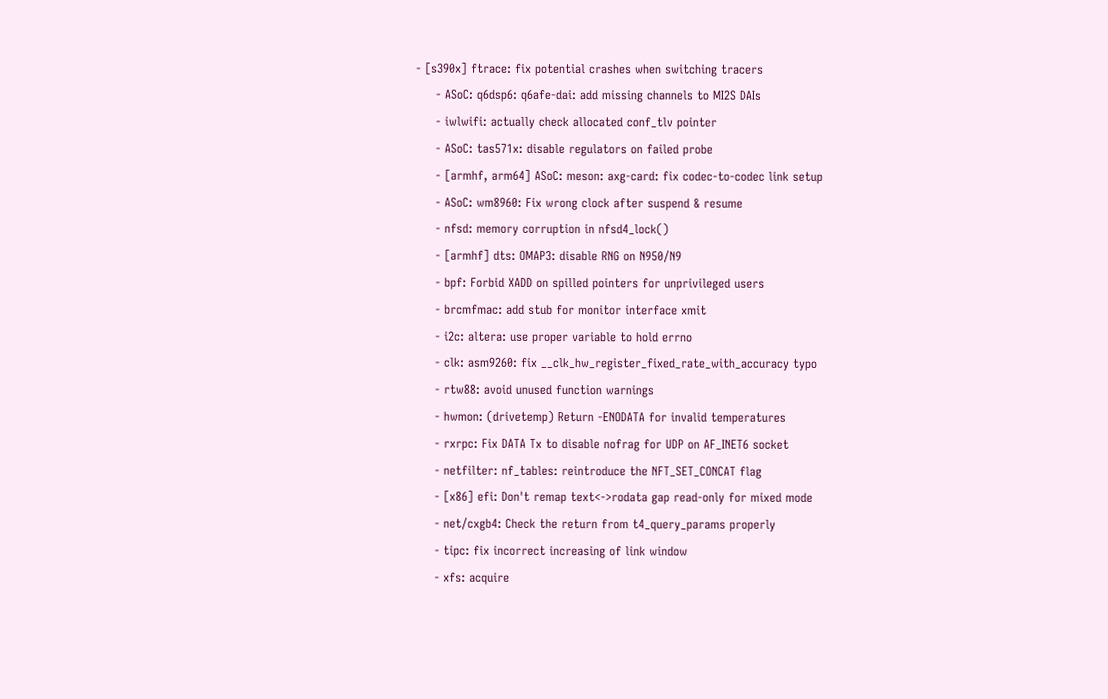- [s390x] ftrace: fix potential crashes when switching tracers
     - ASoC: q6dsp6: q6afe-dai: add missing channels to MI2S DAIs
     - iwlwifi: actually check allocated conf_tlv pointer
     - ASoC: tas571x: disable regulators on failed probe
     - [armhf, arm64] ASoC: meson: axg-card: fix codec-to-codec link setup
     - ASoC: wm8960: Fix wrong clock after suspend & resume
     - nfsd: memory corruption in nfsd4_lock()
     - [armhf] dts: OMAP3: disable RNG on N950/N9
     - bpf: Forbid XADD on spilled pointers for unprivileged users
     - brcmfmac: add stub for monitor interface xmit
     - i2c: altera: use proper variable to hold errno
     - clk: asm9260: fix __clk_hw_register_fixed_rate_with_accuracy typo
     - rtw88: avoid unused function warnings
     - hwmon: (drivetemp) Return -ENODATA for invalid temperatures
     - rxrpc: Fix DATA Tx to disable nofrag for UDP on AF_INET6 socket
     - netfilter: nf_tables: reintroduce the NFT_SET_CONCAT flag
     - [x86] efi: Don't remap text<->rodata gap read-only for mixed mode
     - net/cxgb4: Check the return from t4_query_params properly
     - tipc: fix incorrect increasing of link window
     - xfs: acquire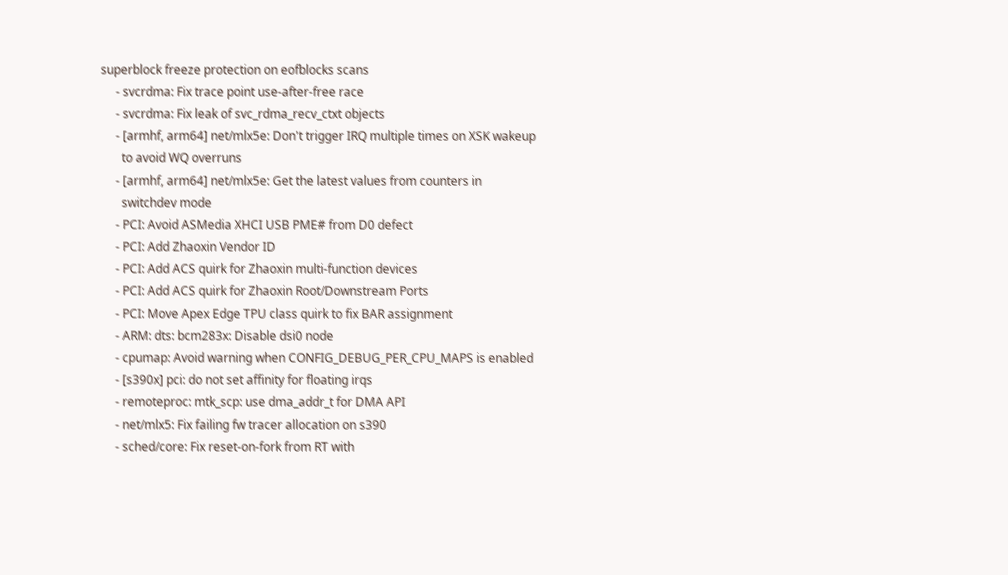superblock freeze protection on eofblocks scans
     - svcrdma: Fix trace point use-after-free race
     - svcrdma: Fix leak of svc_rdma_recv_ctxt objects
     - [armhf, arm64] net/mlx5e: Don't trigger IRQ multiple times on XSK wakeup
       to avoid WQ overruns
     - [armhf, arm64] net/mlx5e: Get the latest values from counters in
       switchdev mode
     - PCI: Avoid ASMedia XHCI USB PME# from D0 defect
     - PCI: Add Zhaoxin Vendor ID
     - PCI: Add ACS quirk for Zhaoxin multi-function devices
     - PCI: Add ACS quirk for Zhaoxin Root/Downstream Ports
     - PCI: Move Apex Edge TPU class quirk to fix BAR assignment
     - ARM: dts: bcm283x: Disable dsi0 node
     - cpumap: Avoid warning when CONFIG_DEBUG_PER_CPU_MAPS is enabled
     - [s390x] pci: do not set affinity for floating irqs
     - remoteproc: mtk_scp: use dma_addr_t for DMA API
     - net/mlx5: Fix failing fw tracer allocation on s390
     - sched/core: Fix reset-on-fork from RT with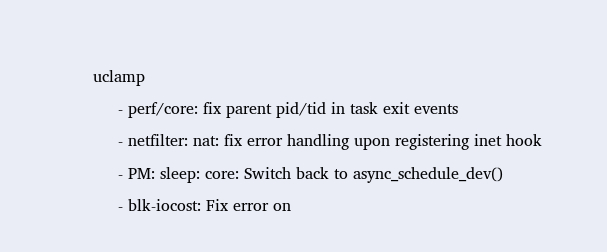uclamp
     - perf/core: fix parent pid/tid in task exit events
     - netfilter: nat: fix error handling upon registering inet hook
     - PM: sleep: core: Switch back to async_schedule_dev()
     - blk-iocost: Fix error on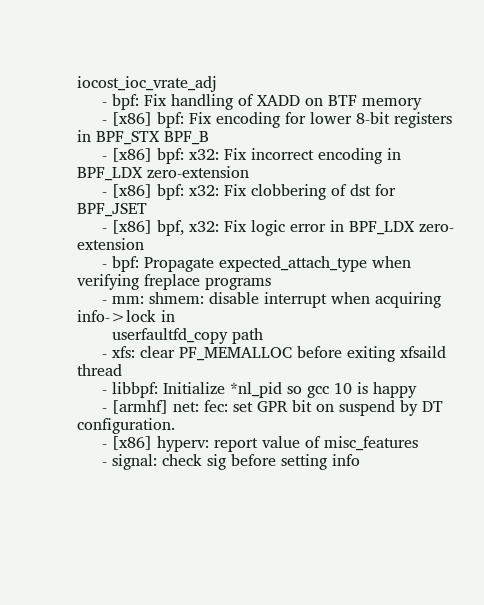iocost_ioc_vrate_adj
     - bpf: Fix handling of XADD on BTF memory
     - [x86] bpf: Fix encoding for lower 8-bit registers in BPF_STX BPF_B
     - [x86] bpf: x32: Fix incorrect encoding in BPF_LDX zero-extension
     - [x86] bpf: x32: Fix clobbering of dst for BPF_JSET
     - [x86] bpf, x32: Fix logic error in BPF_LDX zero-extension
     - bpf: Propagate expected_attach_type when verifying freplace programs
     - mm: shmem: disable interrupt when acquiring info->lock in
       userfaultfd_copy path
     - xfs: clear PF_MEMALLOC before exiting xfsaild thread
     - libbpf: Initialize *nl_pid so gcc 10 is happy
     - [armhf] net: fec: set GPR bit on suspend by DT configuration.
     - [x86] hyperv: report value of misc_features
     - signal: check sig before setting info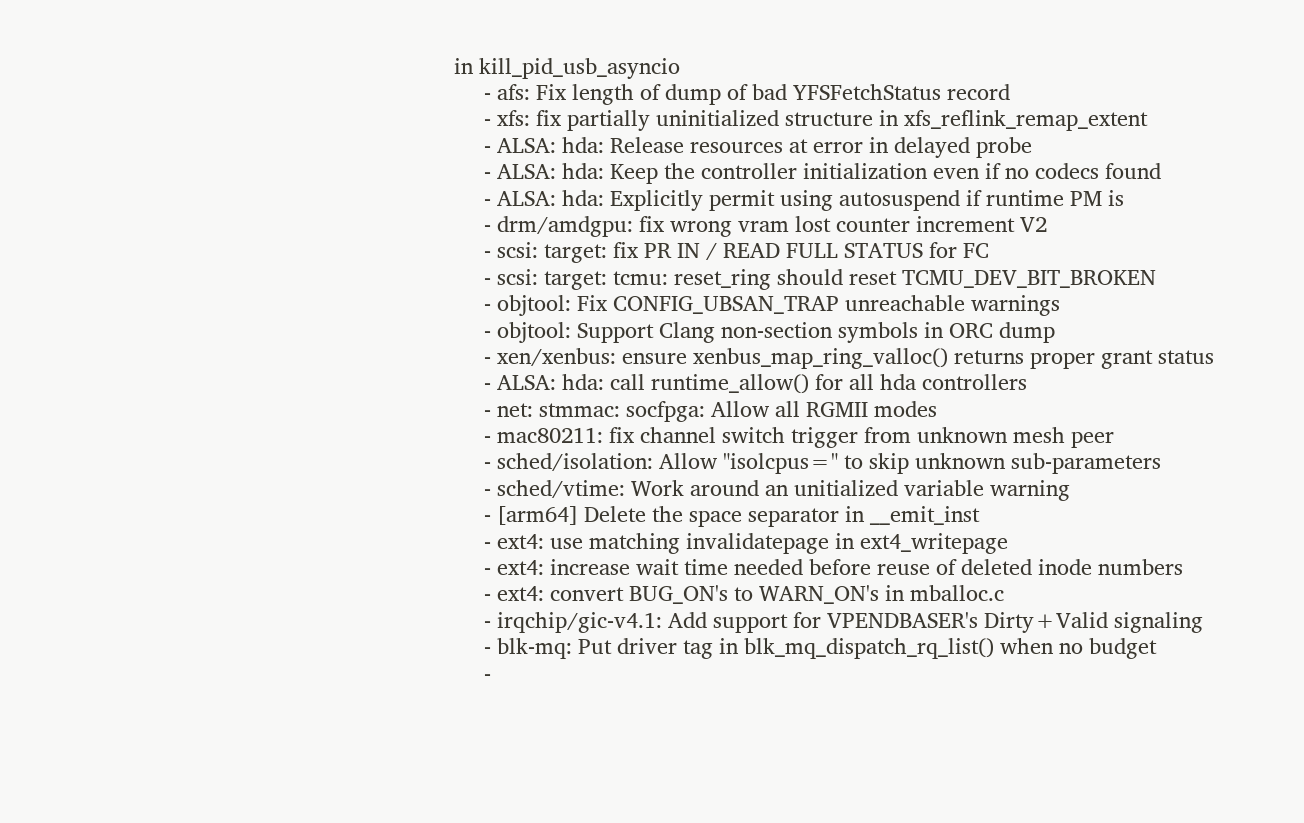in kill_pid_usb_asyncio
     - afs: Fix length of dump of bad YFSFetchStatus record
     - xfs: fix partially uninitialized structure in xfs_reflink_remap_extent
     - ALSA: hda: Release resources at error in delayed probe
     - ALSA: hda: Keep the controller initialization even if no codecs found
     - ALSA: hda: Explicitly permit using autosuspend if runtime PM is
     - drm/amdgpu: fix wrong vram lost counter increment V2
     - scsi: target: fix PR IN / READ FULL STATUS for FC
     - scsi: target: tcmu: reset_ring should reset TCMU_DEV_BIT_BROKEN
     - objtool: Fix CONFIG_UBSAN_TRAP unreachable warnings
     - objtool: Support Clang non-section symbols in ORC dump
     - xen/xenbus: ensure xenbus_map_ring_valloc() returns proper grant status
     - ALSA: hda: call runtime_allow() for all hda controllers
     - net: stmmac: socfpga: Allow all RGMII modes
     - mac80211: fix channel switch trigger from unknown mesh peer
     - sched/isolation: Allow "isolcpus=" to skip unknown sub-parameters
     - sched/vtime: Work around an unitialized variable warning
     - [arm64] Delete the space separator in __emit_inst
     - ext4: use matching invalidatepage in ext4_writepage
     - ext4: increase wait time needed before reuse of deleted inode numbers
     - ext4: convert BUG_ON's to WARN_ON's in mballoc.c
     - irqchip/gic-v4.1: Add support for VPENDBASER's Dirty+Valid signaling
     - blk-mq: Put driver tag in blk_mq_dispatch_rq_list() when no budget
     -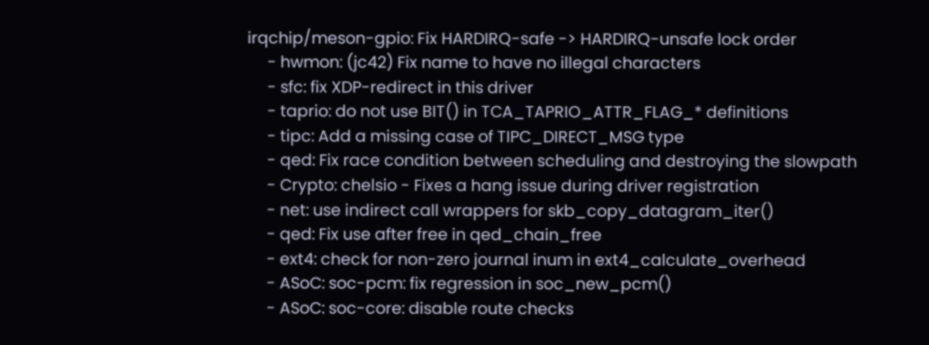irqchip/meson-gpio: Fix HARDIRQ-safe -> HARDIRQ-unsafe lock order
     - hwmon: (jc42) Fix name to have no illegal characters
     - sfc: fix XDP-redirect in this driver
     - taprio: do not use BIT() in TCA_TAPRIO_ATTR_FLAG_* definitions
     - tipc: Add a missing case of TIPC_DIRECT_MSG type
     - qed: Fix race condition between scheduling and destroying the slowpath
     - Crypto: chelsio - Fixes a hang issue during driver registration
     - net: use indirect call wrappers for skb_copy_datagram_iter()
     - qed: Fix use after free in qed_chain_free
     - ext4: check for non-zero journal inum in ext4_calculate_overhead
     - ASoC: soc-pcm: fix regression in soc_new_pcm()
     - ASoC: soc-core: disable route checks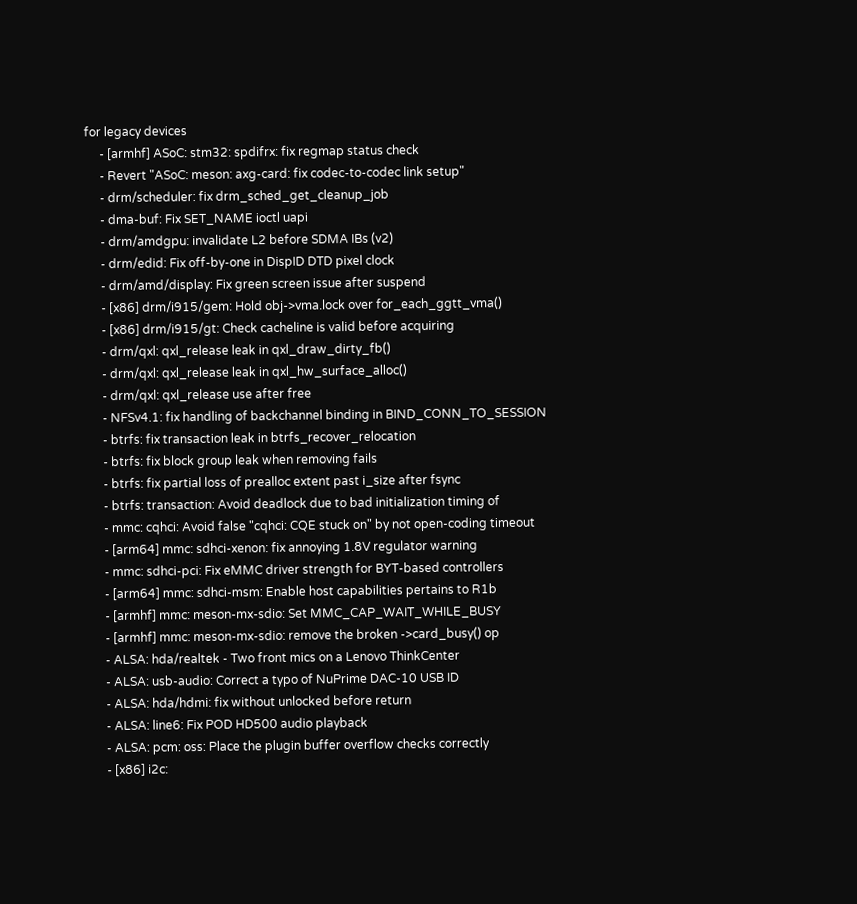for legacy devices
     - [armhf] ASoC: stm32: spdifrx: fix regmap status check
     - Revert "ASoC: meson: axg-card: fix codec-to-codec link setup"
     - drm/scheduler: fix drm_sched_get_cleanup_job
     - dma-buf: Fix SET_NAME ioctl uapi
     - drm/amdgpu: invalidate L2 before SDMA IBs (v2)
     - drm/edid: Fix off-by-one in DispID DTD pixel clock
     - drm/amd/display: Fix green screen issue after suspend
     - [x86] drm/i915/gem: Hold obj->vma.lock over for_each_ggtt_vma()
     - [x86] drm/i915/gt: Check cacheline is valid before acquiring
     - drm/qxl: qxl_release leak in qxl_draw_dirty_fb()
     - drm/qxl: qxl_release leak in qxl_hw_surface_alloc()
     - drm/qxl: qxl_release use after free
     - NFSv4.1: fix handling of backchannel binding in BIND_CONN_TO_SESSION
     - btrfs: fix transaction leak in btrfs_recover_relocation
     - btrfs: fix block group leak when removing fails
     - btrfs: fix partial loss of prealloc extent past i_size after fsync
     - btrfs: transaction: Avoid deadlock due to bad initialization timing of
     - mmc: cqhci: Avoid false "cqhci: CQE stuck on" by not open-coding timeout
     - [arm64] mmc: sdhci-xenon: fix annoying 1.8V regulator warning
     - mmc: sdhci-pci: Fix eMMC driver strength for BYT-based controllers
     - [arm64] mmc: sdhci-msm: Enable host capabilities pertains to R1b
     - [armhf] mmc: meson-mx-sdio: Set MMC_CAP_WAIT_WHILE_BUSY
     - [armhf] mmc: meson-mx-sdio: remove the broken ->card_busy() op
     - ALSA: hda/realtek - Two front mics on a Lenovo ThinkCenter
     - ALSA: usb-audio: Correct a typo of NuPrime DAC-10 USB ID
     - ALSA: hda/hdmi: fix without unlocked before return
     - ALSA: line6: Fix POD HD500 audio playback
     - ALSA: pcm: oss: Place the plugin buffer overflow checks correctly
     - [x86] i2c: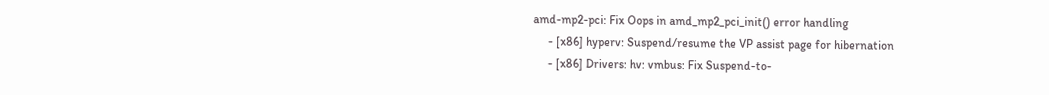amd-mp2-pci: Fix Oops in amd_mp2_pci_init() error handling
     - [x86] hyperv: Suspend/resume the VP assist page for hibernation
     - [x86] Drivers: hv: vmbus: Fix Suspend-to-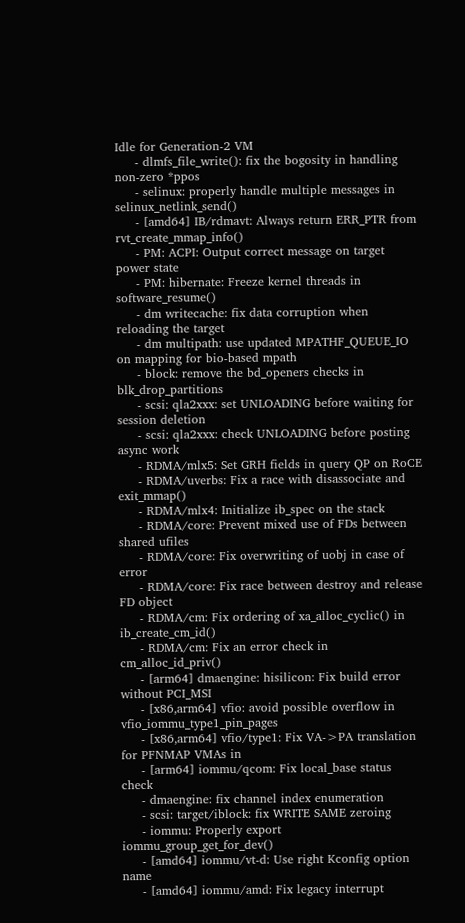Idle for Generation-2 VM
     - dlmfs_file_write(): fix the bogosity in handling non-zero *ppos
     - selinux: properly handle multiple messages in selinux_netlink_send()
     - [amd64] IB/rdmavt: Always return ERR_PTR from rvt_create_mmap_info()
     - PM: ACPI: Output correct message on target power state
     - PM: hibernate: Freeze kernel threads in software_resume()
     - dm writecache: fix data corruption when reloading the target
     - dm multipath: use updated MPATHF_QUEUE_IO on mapping for bio-based mpath
     - block: remove the bd_openers checks in blk_drop_partitions
     - scsi: qla2xxx: set UNLOADING before waiting for session deletion
     - scsi: qla2xxx: check UNLOADING before posting async work
     - RDMA/mlx5: Set GRH fields in query QP on RoCE
     - RDMA/uverbs: Fix a race with disassociate and exit_mmap()
     - RDMA/mlx4: Initialize ib_spec on the stack
     - RDMA/core: Prevent mixed use of FDs between shared ufiles
     - RDMA/core: Fix overwriting of uobj in case of error
     - RDMA/core: Fix race between destroy and release FD object
     - RDMA/cm: Fix ordering of xa_alloc_cyclic() in ib_create_cm_id()
     - RDMA/cm: Fix an error check in cm_alloc_id_priv()
     - [arm64] dmaengine: hisilicon: Fix build error without PCI_MSI
     - [x86,arm64] vfio: avoid possible overflow in vfio_iommu_type1_pin_pages
     - [x86,arm64] vfio/type1: Fix VA->PA translation for PFNMAP VMAs in
     - [arm64] iommu/qcom: Fix local_base status check
     - dmaengine: fix channel index enumeration
     - scsi: target/iblock: fix WRITE SAME zeroing
     - iommu: Properly export iommu_group_get_for_dev()
     - [amd64] iommu/vt-d: Use right Kconfig option name
     - [amd64] iommu/amd: Fix legacy interrupt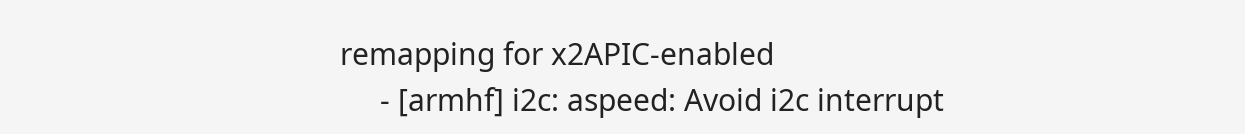remapping for x2APIC-enabled
     - [armhf] i2c: aspeed: Avoid i2c interrupt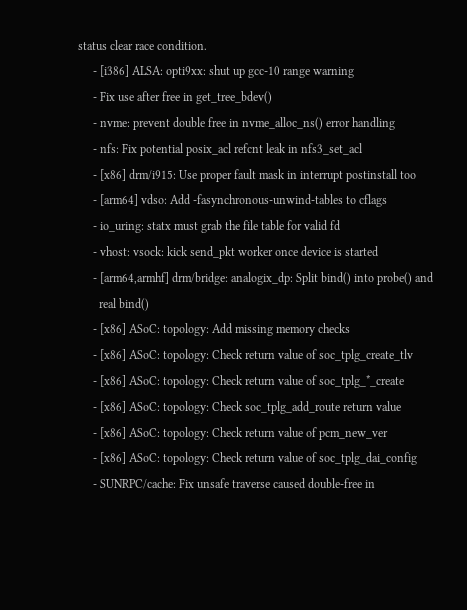status clear race condition.
     - [i386] ALSA: opti9xx: shut up gcc-10 range warning
     - Fix use after free in get_tree_bdev()
     - nvme: prevent double free in nvme_alloc_ns() error handling
     - nfs: Fix potential posix_acl refcnt leak in nfs3_set_acl
     - [x86] drm/i915: Use proper fault mask in interrupt postinstall too
     - [arm64] vdso: Add -fasynchronous-unwind-tables to cflags
     - io_uring: statx must grab the file table for valid fd
     - vhost: vsock: kick send_pkt worker once device is started
     - [arm64,armhf] drm/bridge: analogix_dp: Split bind() into probe() and
       real bind()
     - [x86] ASoC: topology: Add missing memory checks
     - [x86] ASoC: topology: Check return value of soc_tplg_create_tlv
     - [x86] ASoC: topology: Check return value of soc_tplg_*_create
     - [x86] ASoC: topology: Check soc_tplg_add_route return value
     - [x86] ASoC: topology: Check return value of pcm_new_ver
     - [x86] ASoC: topology: Check return value of soc_tplg_dai_config
     - SUNRPC/cache: Fix unsafe traverse caused double-free in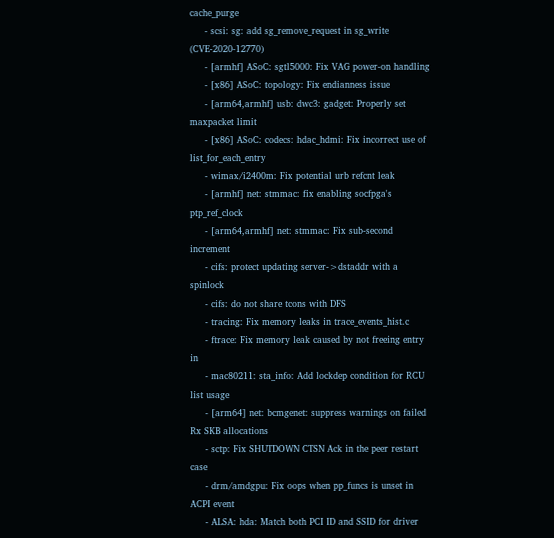cache_purge
     - scsi: sg: add sg_remove_request in sg_write (CVE-2020-12770)
     - [armhf] ASoC: sgtl5000: Fix VAG power-on handling
     - [x86] ASoC: topology: Fix endianness issue
     - [arm64,armhf] usb: dwc3: gadget: Properly set maxpacket limit
     - [x86] ASoC: codecs: hdac_hdmi: Fix incorrect use of list_for_each_entry
     - wimax/i2400m: Fix potential urb refcnt leak
     - [armhf] net: stmmac: fix enabling socfpga's ptp_ref_clock
     - [arm64,armhf] net: stmmac: Fix sub-second increment
     - cifs: protect updating server->dstaddr with a spinlock
     - cifs: do not share tcons with DFS
     - tracing: Fix memory leaks in trace_events_hist.c
     - ftrace: Fix memory leak caused by not freeing entry in
     - mac80211: sta_info: Add lockdep condition for RCU list usage
     - [arm64] net: bcmgenet: suppress warnings on failed Rx SKB allocations
     - sctp: Fix SHUTDOWN CTSN Ack in the peer restart case
     - drm/amdgpu: Fix oops when pp_funcs is unset in ACPI event
     - ALSA: hda: Match both PCI ID and SSID for driver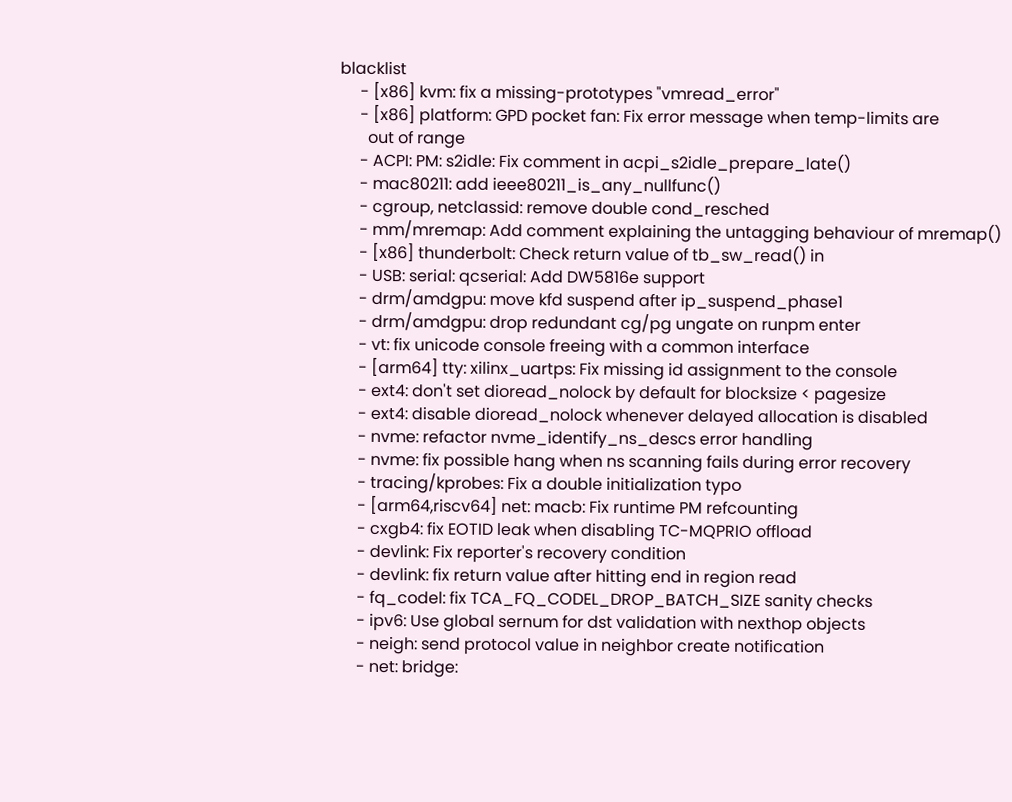blacklist
     - [x86] kvm: fix a missing-prototypes "vmread_error"
     - [x86] platform: GPD pocket fan: Fix error message when temp-limits are
       out of range
     - ACPI: PM: s2idle: Fix comment in acpi_s2idle_prepare_late()
     - mac80211: add ieee80211_is_any_nullfunc()
     - cgroup, netclassid: remove double cond_resched
     - mm/mremap: Add comment explaining the untagging behaviour of mremap()
     - [x86] thunderbolt: Check return value of tb_sw_read() in
     - USB: serial: qcserial: Add DW5816e support
     - drm/amdgpu: move kfd suspend after ip_suspend_phase1
     - drm/amdgpu: drop redundant cg/pg ungate on runpm enter
     - vt: fix unicode console freeing with a common interface
     - [arm64] tty: xilinx_uartps: Fix missing id assignment to the console
     - ext4: don't set dioread_nolock by default for blocksize < pagesize
     - ext4: disable dioread_nolock whenever delayed allocation is disabled
     - nvme: refactor nvme_identify_ns_descs error handling
     - nvme: fix possible hang when ns scanning fails during error recovery
     - tracing/kprobes: Fix a double initialization typo
     - [arm64,riscv64] net: macb: Fix runtime PM refcounting
     - cxgb4: fix EOTID leak when disabling TC-MQPRIO offload
     - devlink: Fix reporter's recovery condition
     - devlink: fix return value after hitting end in region read
     - fq_codel: fix TCA_FQ_CODEL_DROP_BATCH_SIZE sanity checks
     - ipv6: Use global sernum for dst validation with nexthop objects
     - neigh: send protocol value in neighbor create notification
     - net: bridge: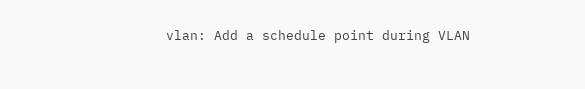vlan: Add a schedule point during VLAN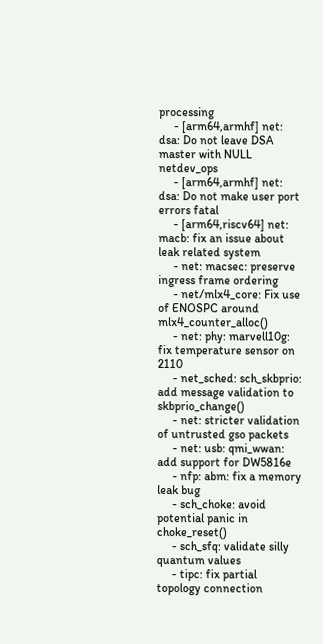processing
     - [arm64,armhf] net: dsa: Do not leave DSA master with NULL netdev_ops
     - [arm64,armhf] net: dsa: Do not make user port errors fatal
     - [arm64,riscv64] net: macb: fix an issue about leak related system
     - net: macsec: preserve ingress frame ordering
     - net/mlx4_core: Fix use of ENOSPC around mlx4_counter_alloc()
     - net: phy: marvell10g: fix temperature sensor on 2110
     - net_sched: sch_skbprio: add message validation to skbprio_change()
     - net: stricter validation of untrusted gso packets
     - net: usb: qmi_wwan: add support for DW5816e
     - nfp: abm: fix a memory leak bug
     - sch_choke: avoid potential panic in choke_reset()
     - sch_sfq: validate silly quantum values
     - tipc: fix partial topology connection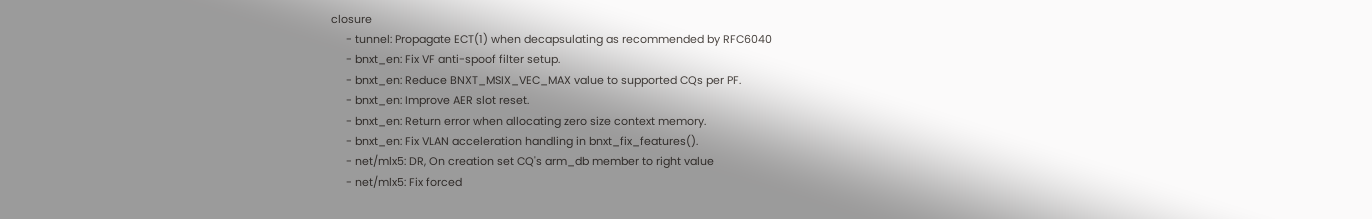closure
     - tunnel: Propagate ECT(1) when decapsulating as recommended by RFC6040
     - bnxt_en: Fix VF anti-spoof filter setup.
     - bnxt_en: Reduce BNXT_MSIX_VEC_MAX value to supported CQs per PF.
     - bnxt_en: Improve AER slot reset.
     - bnxt_en: Return error when allocating zero size context memory.
     - bnxt_en: Fix VLAN acceleration handling in bnxt_fix_features().
     - net/mlx5: DR, On creation set CQ's arm_db member to right value
     - net/mlx5: Fix forced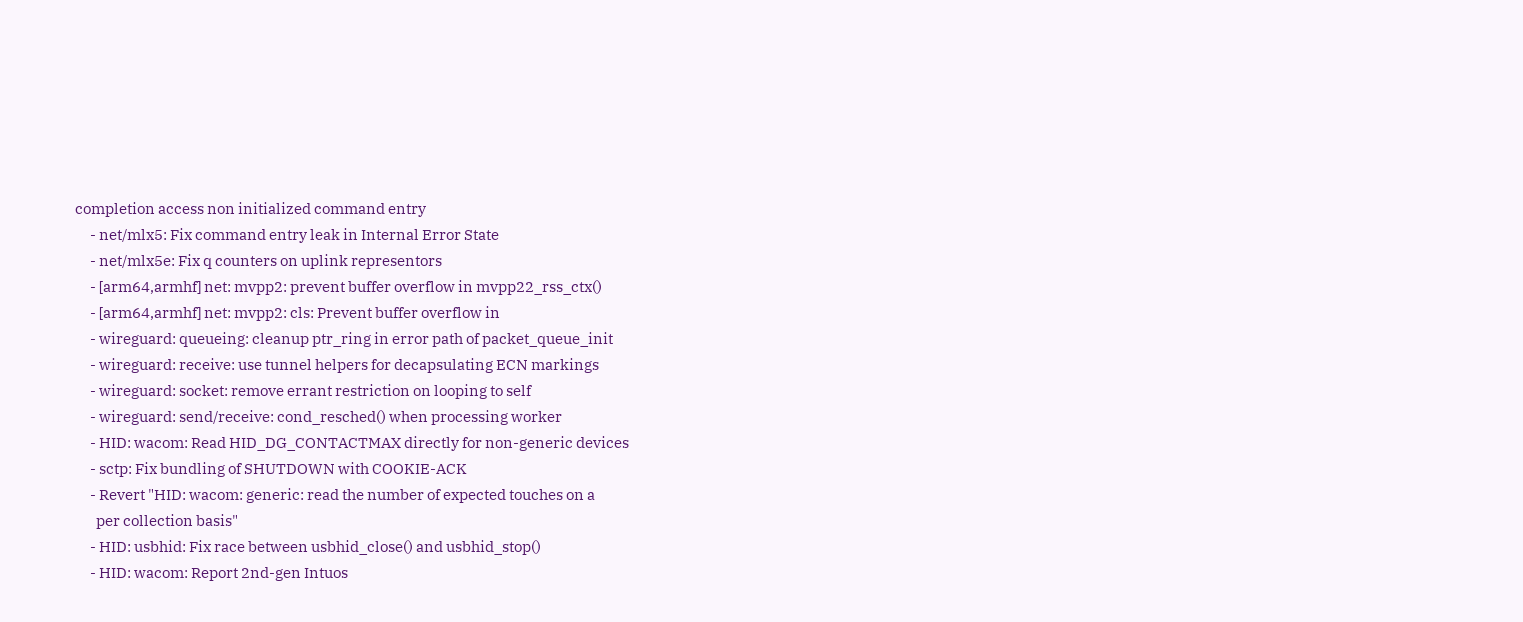completion access non initialized command entry
     - net/mlx5: Fix command entry leak in Internal Error State
     - net/mlx5e: Fix q counters on uplink representors
     - [arm64,armhf] net: mvpp2: prevent buffer overflow in mvpp22_rss_ctx()
     - [arm64,armhf] net: mvpp2: cls: Prevent buffer overflow in
     - wireguard: queueing: cleanup ptr_ring in error path of packet_queue_init
     - wireguard: receive: use tunnel helpers for decapsulating ECN markings
     - wireguard: socket: remove errant restriction on looping to self
     - wireguard: send/receive: cond_resched() when processing worker
     - HID: wacom: Read HID_DG_CONTACTMAX directly for non-generic devices
     - sctp: Fix bundling of SHUTDOWN with COOKIE-ACK
     - Revert "HID: wacom: generic: read the number of expected touches on a
       per collection basis"
     - HID: usbhid: Fix race between usbhid_close() and usbhid_stop()
     - HID: wacom: Report 2nd-gen Intuos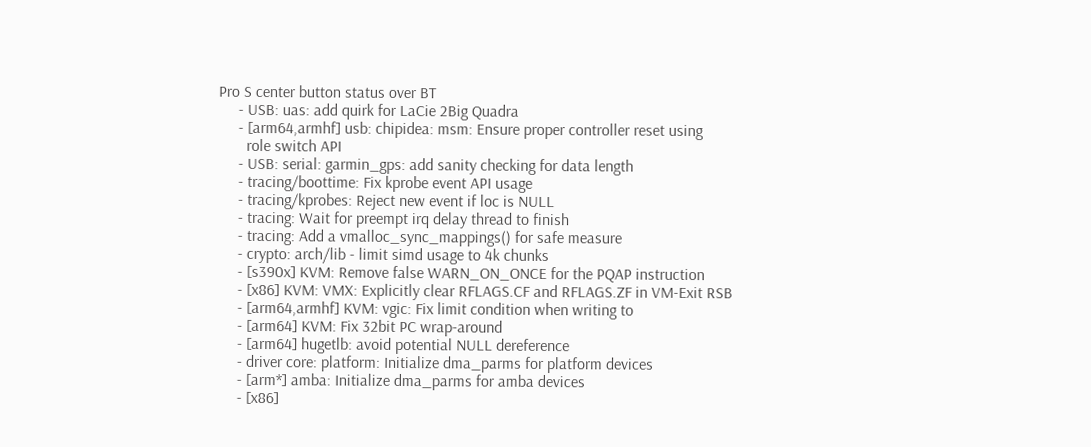Pro S center button status over BT
     - USB: uas: add quirk for LaCie 2Big Quadra
     - [arm64,armhf] usb: chipidea: msm: Ensure proper controller reset using
       role switch API
     - USB: serial: garmin_gps: add sanity checking for data length
     - tracing/boottime: Fix kprobe event API usage
     - tracing/kprobes: Reject new event if loc is NULL
     - tracing: Wait for preempt irq delay thread to finish
     - tracing: Add a vmalloc_sync_mappings() for safe measure
     - crypto: arch/lib - limit simd usage to 4k chunks
     - [s390x] KVM: Remove false WARN_ON_ONCE for the PQAP instruction
     - [x86] KVM: VMX: Explicitly clear RFLAGS.CF and RFLAGS.ZF in VM-Exit RSB
     - [arm64,armhf] KVM: vgic: Fix limit condition when writing to
     - [arm64] KVM: Fix 32bit PC wrap-around
     - [arm64] hugetlb: avoid potential NULL dereference
     - driver core: platform: Initialize dma_parms for platform devices
     - [arm*] amba: Initialize dma_parms for amba devices
     - [x86]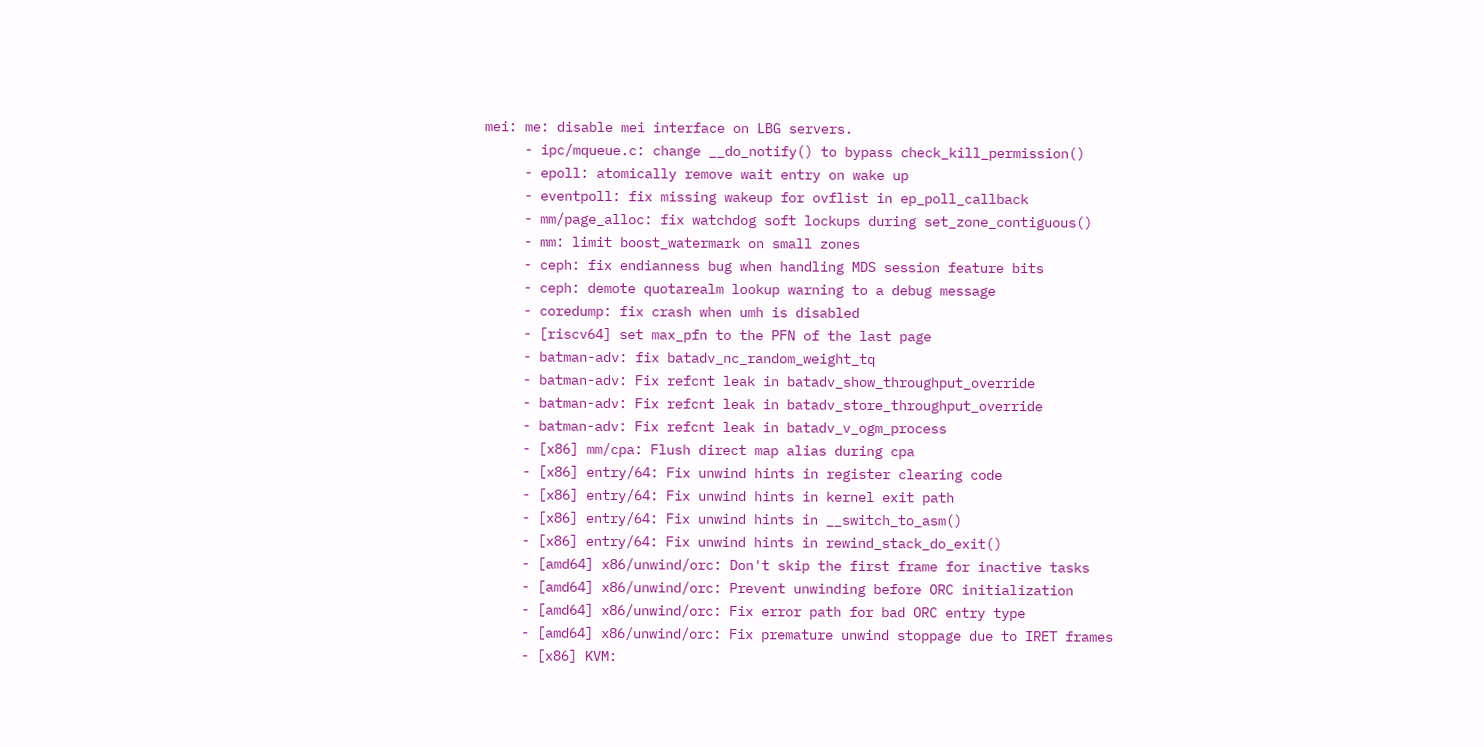mei: me: disable mei interface on LBG servers.
     - ipc/mqueue.c: change __do_notify() to bypass check_kill_permission()
     - epoll: atomically remove wait entry on wake up
     - eventpoll: fix missing wakeup for ovflist in ep_poll_callback
     - mm/page_alloc: fix watchdog soft lockups during set_zone_contiguous()
     - mm: limit boost_watermark on small zones
     - ceph: fix endianness bug when handling MDS session feature bits
     - ceph: demote quotarealm lookup warning to a debug message
     - coredump: fix crash when umh is disabled
     - [riscv64] set max_pfn to the PFN of the last page
     - batman-adv: fix batadv_nc_random_weight_tq
     - batman-adv: Fix refcnt leak in batadv_show_throughput_override
     - batman-adv: Fix refcnt leak in batadv_store_throughput_override
     - batman-adv: Fix refcnt leak in batadv_v_ogm_process
     - [x86] mm/cpa: Flush direct map alias during cpa
     - [x86] entry/64: Fix unwind hints in register clearing code
     - [x86] entry/64: Fix unwind hints in kernel exit path
     - [x86] entry/64: Fix unwind hints in __switch_to_asm()
     - [x86] entry/64: Fix unwind hints in rewind_stack_do_exit()
     - [amd64] x86/unwind/orc: Don't skip the first frame for inactive tasks
     - [amd64] x86/unwind/orc: Prevent unwinding before ORC initialization
     - [amd64] x86/unwind/orc: Fix error path for bad ORC entry type
     - [amd64] x86/unwind/orc: Fix premature unwind stoppage due to IRET frames
     - [x86] KVM: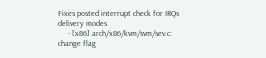Fixes posted interrupt check for IRQs delivery modes
     - [x86] arch/x86/kvm/svm/sev.c: change flag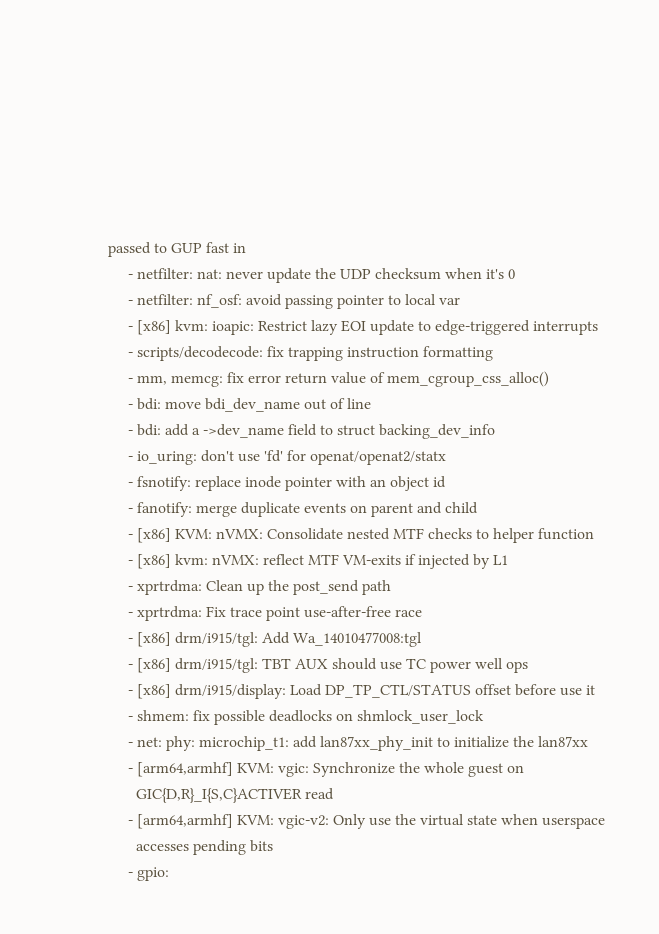passed to GUP fast in
     - netfilter: nat: never update the UDP checksum when it's 0
     - netfilter: nf_osf: avoid passing pointer to local var
     - [x86] kvm: ioapic: Restrict lazy EOI update to edge-triggered interrupts
     - scripts/decodecode: fix trapping instruction formatting
     - mm, memcg: fix error return value of mem_cgroup_css_alloc()
     - bdi: move bdi_dev_name out of line
     - bdi: add a ->dev_name field to struct backing_dev_info
     - io_uring: don't use 'fd' for openat/openat2/statx
     - fsnotify: replace inode pointer with an object id
     - fanotify: merge duplicate events on parent and child
     - [x86] KVM: nVMX: Consolidate nested MTF checks to helper function
     - [x86] kvm: nVMX: reflect MTF VM-exits if injected by L1
     - xprtrdma: Clean up the post_send path
     - xprtrdma: Fix trace point use-after-free race
     - [x86] drm/i915/tgl: Add Wa_14010477008:tgl
     - [x86] drm/i915/tgl: TBT AUX should use TC power well ops
     - [x86] drm/i915/display: Load DP_TP_CTL/STATUS offset before use it
     - shmem: fix possible deadlocks on shmlock_user_lock
     - net: phy: microchip_t1: add lan87xx_phy_init to initialize the lan87xx
     - [arm64,armhf] KVM: vgic: Synchronize the whole guest on
       GIC{D,R}_I{S,C}ACTIVER read
     - [arm64,armhf] KVM: vgic-v2: Only use the virtual state when userspace
       accesses pending bits
     - gpio: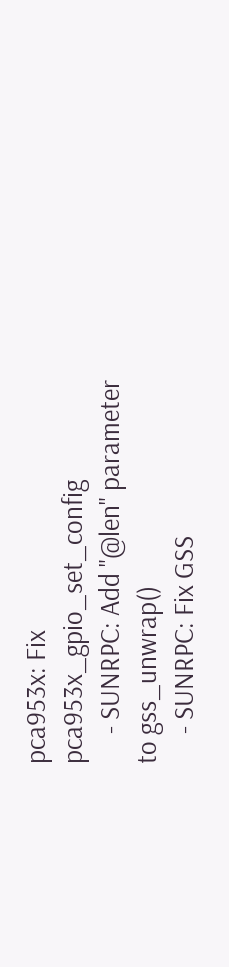pca953x: Fix pca953x_gpio_set_config
     - SUNRPC: Add "@len" parameter to gss_unwrap()
     - SUNRPC: Fix GSS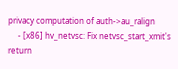privacy computation of auth->au_ralign
     - [x86] hv_netvsc: Fix netvsc_start_xmit's return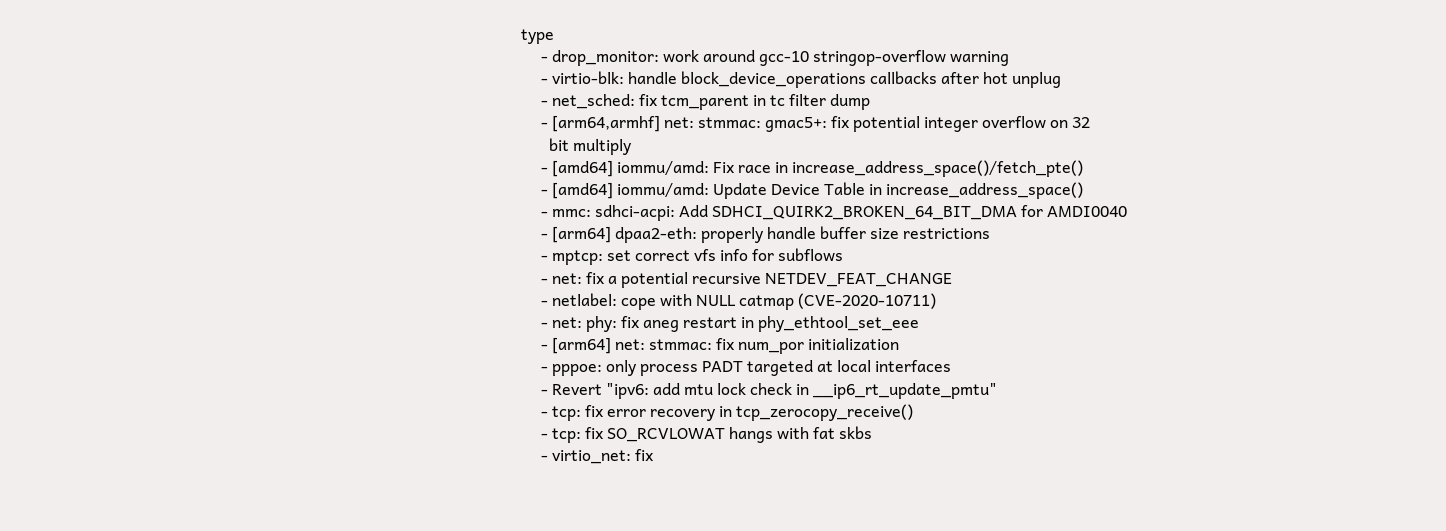type
     - drop_monitor: work around gcc-10 stringop-overflow warning
     - virtio-blk: handle block_device_operations callbacks after hot unplug
     - net_sched: fix tcm_parent in tc filter dump
     - [arm64,armhf] net: stmmac: gmac5+: fix potential integer overflow on 32
       bit multiply
     - [amd64] iommu/amd: Fix race in increase_address_space()/fetch_pte()
     - [amd64] iommu/amd: Update Device Table in increase_address_space()
     - mmc: sdhci-acpi: Add SDHCI_QUIRK2_BROKEN_64_BIT_DMA for AMDI0040
     - [arm64] dpaa2-eth: properly handle buffer size restrictions
     - mptcp: set correct vfs info for subflows
     - net: fix a potential recursive NETDEV_FEAT_CHANGE
     - netlabel: cope with NULL catmap (CVE-2020-10711)
     - net: phy: fix aneg restart in phy_ethtool_set_eee
     - [arm64] net: stmmac: fix num_por initialization
     - pppoe: only process PADT targeted at local interfaces
     - Revert "ipv6: add mtu lock check in __ip6_rt_update_pmtu"
     - tcp: fix error recovery in tcp_zerocopy_receive()
     - tcp: fix SO_RCVLOWAT hangs with fat skbs
     - virtio_net: fix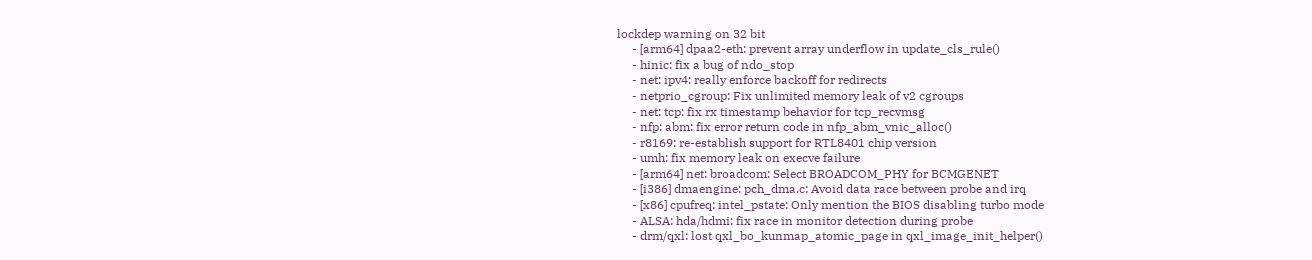lockdep warning on 32 bit
     - [arm64] dpaa2-eth: prevent array underflow in update_cls_rule()
     - hinic: fix a bug of ndo_stop
     - net: ipv4: really enforce backoff for redirects
     - netprio_cgroup: Fix unlimited memory leak of v2 cgroups
     - net: tcp: fix rx timestamp behavior for tcp_recvmsg
     - nfp: abm: fix error return code in nfp_abm_vnic_alloc()
     - r8169: re-establish support for RTL8401 chip version
     - umh: fix memory leak on execve failure
     - [arm64] net: broadcom: Select BROADCOM_PHY for BCMGENET
     - [i386] dmaengine: pch_dma.c: Avoid data race between probe and irq
     - [x86] cpufreq: intel_pstate: Only mention the BIOS disabling turbo mode
     - ALSA: hda/hdmi: fix race in monitor detection during probe
     - drm/qxl: lost qxl_bo_kunmap_atomic_page in qxl_image_init_helper()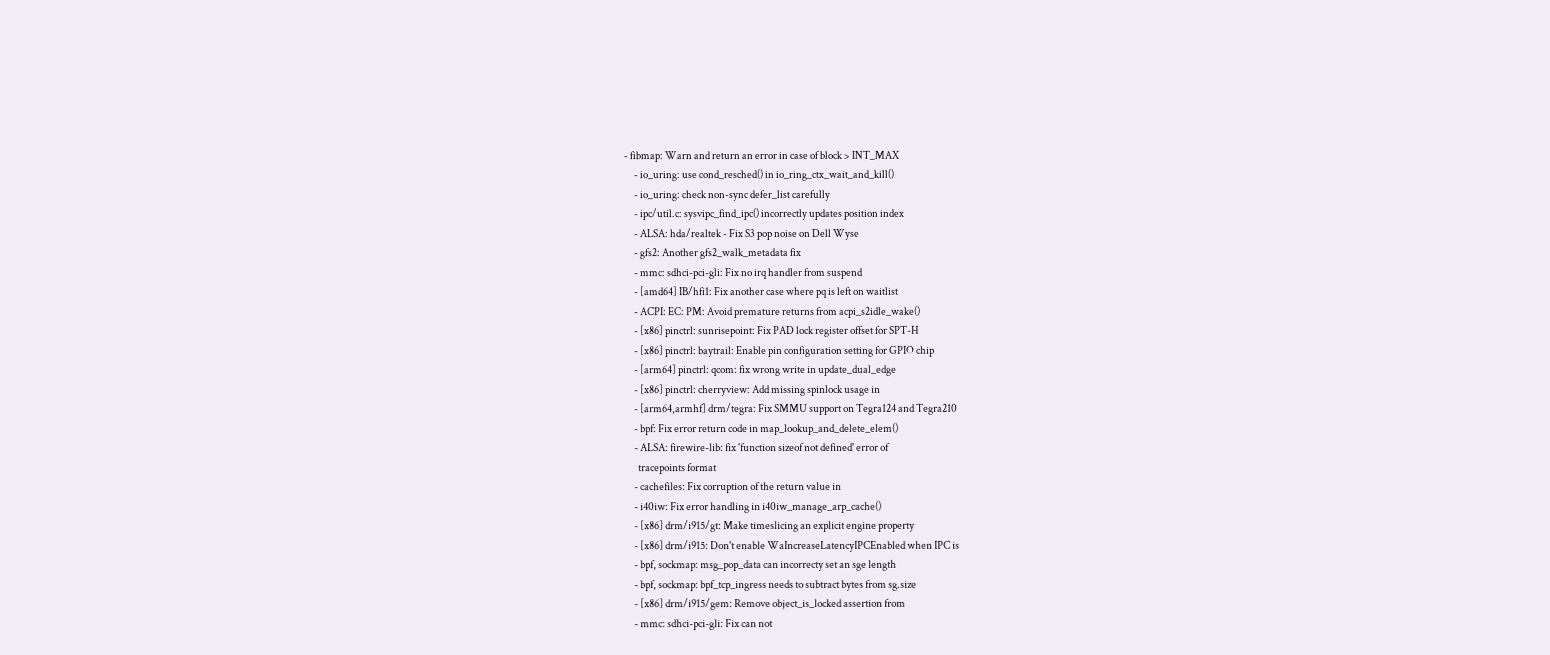- fibmap: Warn and return an error in case of block > INT_MAX
     - io_uring: use cond_resched() in io_ring_ctx_wait_and_kill()
     - io_uring: check non-sync defer_list carefully
     - ipc/util.c: sysvipc_find_ipc() incorrectly updates position index
     - ALSA: hda/realtek - Fix S3 pop noise on Dell Wyse
     - gfs2: Another gfs2_walk_metadata fix
     - mmc: sdhci-pci-gli: Fix no irq handler from suspend
     - [amd64] IB/hfi1: Fix another case where pq is left on waitlist
     - ACPI: EC: PM: Avoid premature returns from acpi_s2idle_wake()
     - [x86] pinctrl: sunrisepoint: Fix PAD lock register offset for SPT-H
     - [x86] pinctrl: baytrail: Enable pin configuration setting for GPIO chip
     - [arm64] pinctrl: qcom: fix wrong write in update_dual_edge
     - [x86] pinctrl: cherryview: Add missing spinlock usage in
     - [arm64,armhf] drm/tegra: Fix SMMU support on Tegra124 and Tegra210
     - bpf: Fix error return code in map_lookup_and_delete_elem()
     - ALSA: firewire-lib: fix 'function sizeof not defined' error of
       tracepoints format
     - cachefiles: Fix corruption of the return value in
     - i40iw: Fix error handling in i40iw_manage_arp_cache()
     - [x86] drm/i915/gt: Make timeslicing an explicit engine property
     - [x86] drm/i915: Don't enable WaIncreaseLatencyIPCEnabled when IPC is
     - bpf, sockmap: msg_pop_data can incorrecty set an sge length
     - bpf, sockmap: bpf_tcp_ingress needs to subtract bytes from sg.size
     - [x86] drm/i915/gem: Remove object_is_locked assertion from
     - mmc: sdhci-pci-gli: Fix can not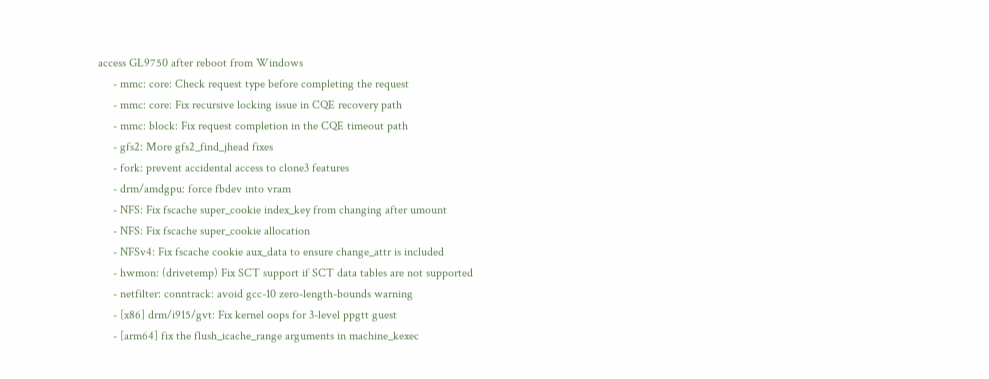access GL9750 after reboot from Windows
     - mmc: core: Check request type before completing the request
     - mmc: core: Fix recursive locking issue in CQE recovery path
     - mmc: block: Fix request completion in the CQE timeout path
     - gfs2: More gfs2_find_jhead fixes
     - fork: prevent accidental access to clone3 features
     - drm/amdgpu: force fbdev into vram
     - NFS: Fix fscache super_cookie index_key from changing after umount
     - NFS: Fix fscache super_cookie allocation
     - NFSv4: Fix fscache cookie aux_data to ensure change_attr is included
     - hwmon: (drivetemp) Fix SCT support if SCT data tables are not supported
     - netfilter: conntrack: avoid gcc-10 zero-length-bounds warning
     - [x86] drm/i915/gvt: Fix kernel oops for 3-level ppgtt guest
     - [arm64] fix the flush_icache_range arguments in machine_kexec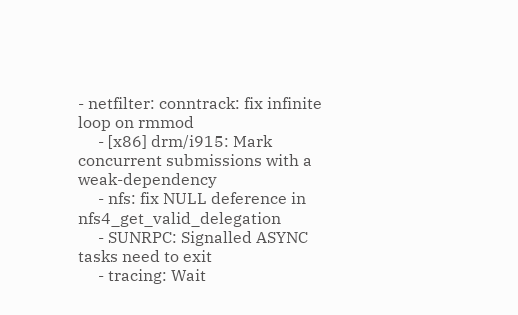- netfilter: conntrack: fix infinite loop on rmmod
     - [x86] drm/i915: Mark concurrent submissions with a weak-dependency
     - nfs: fix NULL deference in nfs4_get_valid_delegation
     - SUNRPC: Signalled ASYNC tasks need to exit
     - tracing: Wait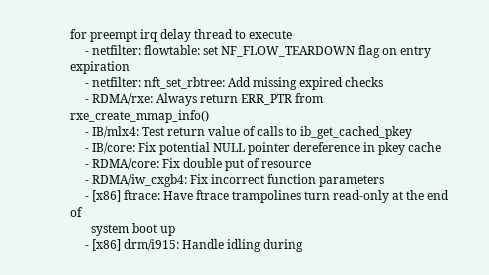for preempt irq delay thread to execute
     - netfilter: flowtable: set NF_FLOW_TEARDOWN flag on entry expiration
     - netfilter: nft_set_rbtree: Add missing expired checks
     - RDMA/rxe: Always return ERR_PTR from rxe_create_mmap_info()
     - IB/mlx4: Test return value of calls to ib_get_cached_pkey
     - IB/core: Fix potential NULL pointer dereference in pkey cache
     - RDMA/core: Fix double put of resource
     - RDMA/iw_cxgb4: Fix incorrect function parameters
     - [x86] ftrace: Have ftrace trampolines turn read-only at the end of
       system boot up
     - [x86] drm/i915: Handle idling during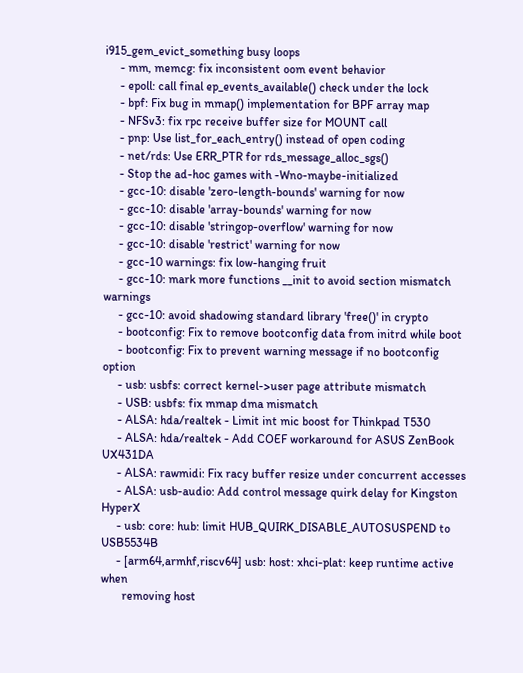i915_gem_evict_something busy loops
     - mm, memcg: fix inconsistent oom event behavior
     - epoll: call final ep_events_available() check under the lock
     - bpf: Fix bug in mmap() implementation for BPF array map
     - NFSv3: fix rpc receive buffer size for MOUNT call
     - pnp: Use list_for_each_entry() instead of open coding
     - net/rds: Use ERR_PTR for rds_message_alloc_sgs()
     - Stop the ad-hoc games with -Wno-maybe-initialized
     - gcc-10: disable 'zero-length-bounds' warning for now
     - gcc-10: disable 'array-bounds' warning for now
     - gcc-10: disable 'stringop-overflow' warning for now
     - gcc-10: disable 'restrict' warning for now
     - gcc-10 warnings: fix low-hanging fruit
     - gcc-10: mark more functions __init to avoid section mismatch warnings
     - gcc-10: avoid shadowing standard library 'free()' in crypto
     - bootconfig: Fix to remove bootconfig data from initrd while boot
     - bootconfig: Fix to prevent warning message if no bootconfig option
     - usb: usbfs: correct kernel->user page attribute mismatch
     - USB: usbfs: fix mmap dma mismatch
     - ALSA: hda/realtek - Limit int mic boost for Thinkpad T530
     - ALSA: hda/realtek - Add COEF workaround for ASUS ZenBook UX431DA
     - ALSA: rawmidi: Fix racy buffer resize under concurrent accesses
     - ALSA: usb-audio: Add control message quirk delay for Kingston HyperX
     - usb: core: hub: limit HUB_QUIRK_DISABLE_AUTOSUSPEND to USB5534B
     - [arm64,armhf,riscv64] usb: host: xhci-plat: keep runtime active when
       removing host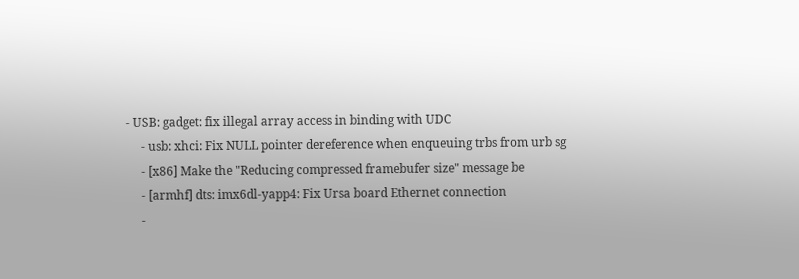- USB: gadget: fix illegal array access in binding with UDC
     - usb: xhci: Fix NULL pointer dereference when enqueuing trbs from urb sg
     - [x86] Make the "Reducing compressed framebufer size" message be
     - [armhf] dts: imx6dl-yapp4: Fix Ursa board Ethernet connection
     -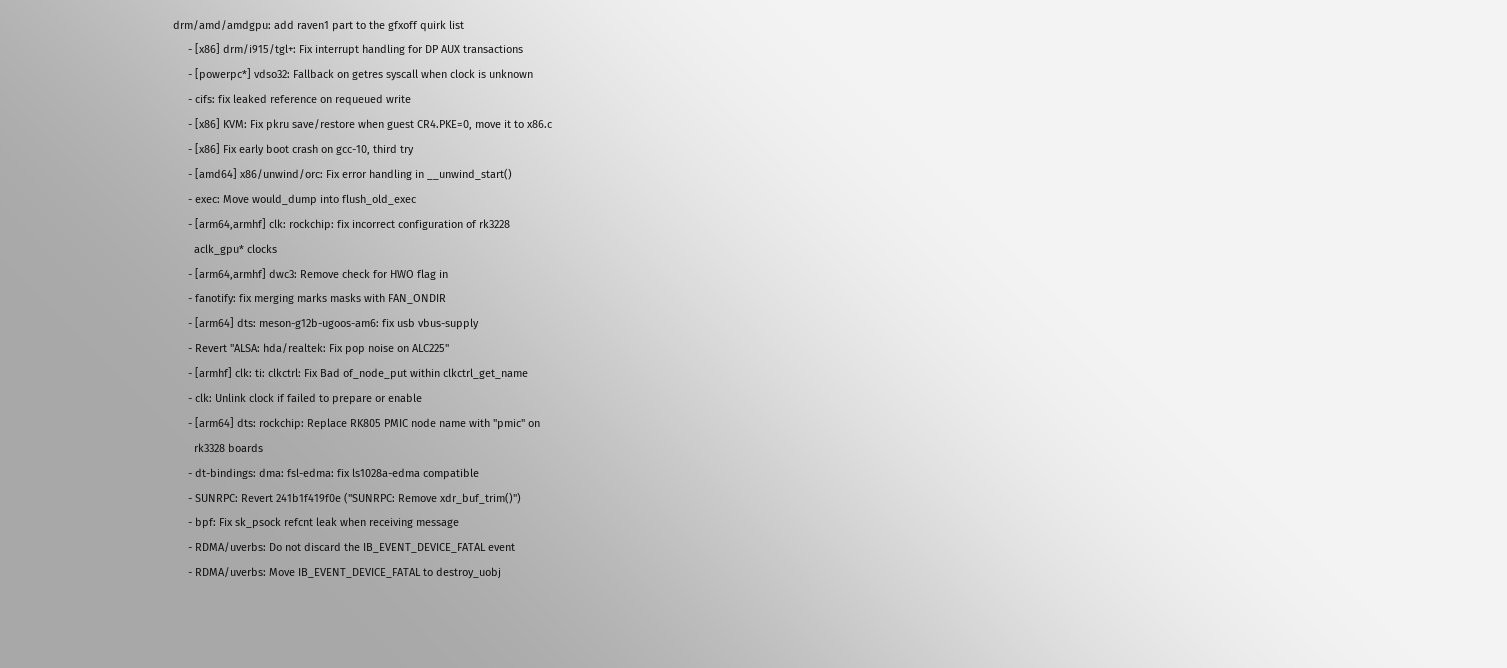drm/amd/amdgpu: add raven1 part to the gfxoff quirk list
     - [x86] drm/i915/tgl+: Fix interrupt handling for DP AUX transactions
     - [powerpc*] vdso32: Fallback on getres syscall when clock is unknown
     - cifs: fix leaked reference on requeued write
     - [x86] KVM: Fix pkru save/restore when guest CR4.PKE=0, move it to x86.c
     - [x86] Fix early boot crash on gcc-10, third try
     - [amd64] x86/unwind/orc: Fix error handling in __unwind_start()
     - exec: Move would_dump into flush_old_exec
     - [arm64,armhf] clk: rockchip: fix incorrect configuration of rk3228
       aclk_gpu* clocks
     - [arm64,armhf] dwc3: Remove check for HWO flag in
     - fanotify: fix merging marks masks with FAN_ONDIR
     - [arm64] dts: meson-g12b-ugoos-am6: fix usb vbus-supply
     - Revert "ALSA: hda/realtek: Fix pop noise on ALC225"
     - [armhf] clk: ti: clkctrl: Fix Bad of_node_put within clkctrl_get_name
     - clk: Unlink clock if failed to prepare or enable
     - [arm64] dts: rockchip: Replace RK805 PMIC node name with "pmic" on
       rk3328 boards
     - dt-bindings: dma: fsl-edma: fix ls1028a-edma compatible
     - SUNRPC: Revert 241b1f419f0e ("SUNRPC: Remove xdr_buf_trim()")
     - bpf: Fix sk_psock refcnt leak when receiving message
     - RDMA/uverbs: Do not discard the IB_EVENT_DEVICE_FATAL event
     - RDMA/uverbs: Move IB_EVENT_DEVICE_FATAL to destroy_uobj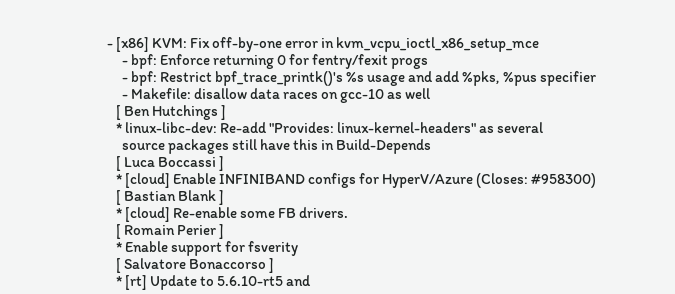- [x86] KVM: Fix off-by-one error in kvm_vcpu_ioctl_x86_setup_mce
     - bpf: Enforce returning 0 for fentry/fexit progs
     - bpf: Restrict bpf_trace_printk()'s %s usage and add %pks, %pus specifier
     - Makefile: disallow data races on gcc-10 as well
   [ Ben Hutchings ]
   * linux-libc-dev: Re-add "Provides: linux-kernel-headers" as several
     source packages still have this in Build-Depends
   [ Luca Boccassi ]
   * [cloud] Enable INFINIBAND configs for HyperV/Azure (Closes: #958300)
   [ Bastian Blank ]
   * [cloud] Re-enable some FB drivers.
   [ Romain Perier ]
   * Enable support for fsverity
   [ Salvatore Bonaccorso ]
   * [rt] Update to 5.6.10-rt5 and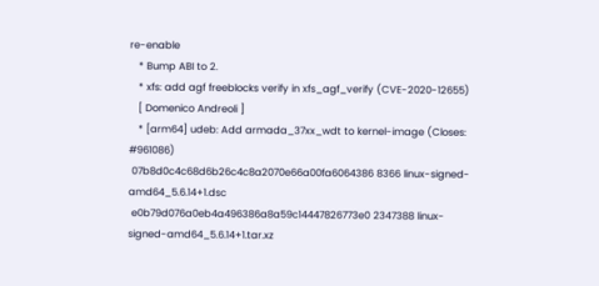re-enable
   * Bump ABI to 2.
   * xfs: add agf freeblocks verify in xfs_agf_verify (CVE-2020-12655)
   [ Domenico Andreoli ]
   * [arm64] udeb: Add armada_37xx_wdt to kernel-image (Closes: #961086)
 07b8d0c4c68d6b26c4c8a2070e66a00fa6064386 8366 linux-signed-amd64_5.6.14+1.dsc
 e0b79d076a0eb4a496386a8a59c14447826773e0 2347388 linux-signed-amd64_5.6.14+1.tar.xz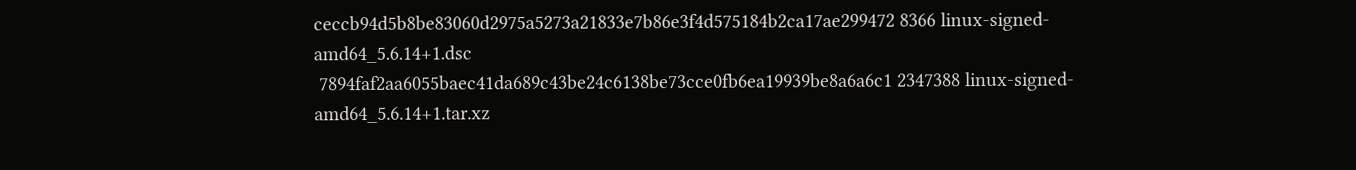ceccb94d5b8be83060d2975a5273a21833e7b86e3f4d575184b2ca17ae299472 8366 linux-signed-amd64_5.6.14+1.dsc
 7894faf2aa6055baec41da689c43be24c6138be73cce0fb6ea19939be8a6a6c1 2347388 linux-signed-amd64_5.6.14+1.tar.xz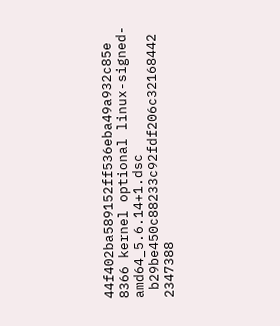44f402ba589152ff536eba49a932c85e 8366 kernel optional linux-signed-amd64_5.6.14+1.dsc
 b29be450c88233c92fdf206c32168442 2347388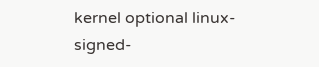kernel optional linux-signed-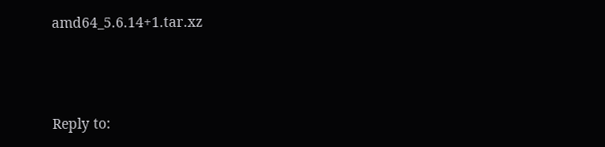amd64_5.6.14+1.tar.xz



Reply to: